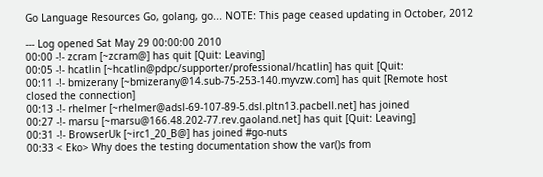Go Language Resources Go, golang, go... NOTE: This page ceased updating in October, 2012

--- Log opened Sat May 29 00:00:00 2010
00:00 -!- zcram [~zcram@] has quit [Quit: Leaving]
00:05 -!- hcatlin [~hcatlin@pdpc/supporter/professional/hcatlin] has quit [Quit:
00:11 -!- bmizerany [~bmizerany@14.sub-75-253-140.myvzw.com] has quit [Remote host
closed the connection]
00:13 -!- rhelmer [~rhelmer@adsl-69-107-89-5.dsl.pltn13.pacbell.net] has joined
00:27 -!- marsu [~marsu@166.48.202-77.rev.gaoland.net] has quit [Quit: Leaving]
00:31 -!- BrowserUk [~irc1_20_B@] has joined #go-nuts
00:33 < Eko> Why does the testing documentation show the var()s from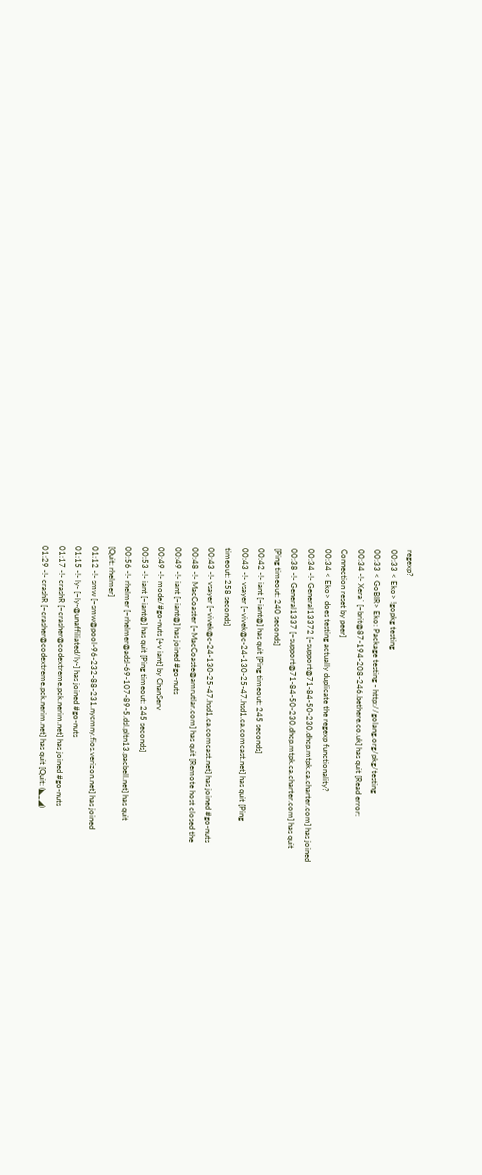regexp?
00:33 < Eko> !gopkg testing
00:33 < GoBIR> Eko: Package testing - http://golang.org/pkg/testing
00:34 -!- Xera` [~brit@87-194-208-246.bethere.co.uk] has quit [Read error:
Connection reset by peer]
00:34 < Eko> does testing actually duplicate the regexp functionality?
00:34 -!- General13372 [~support@71-84-50-230.dhcp.mtpk.ca.charter.com] has joined
00:38 -!- General1337 [~support@71-84-50-230.dhcp.mtpk.ca.charter.com] has quit
[Ping timeout: 240 seconds]
00:42 -!- iant [~iant@] has quit [Ping timeout: 245 seconds]
00:43 -!- vsayer [~vivek@c-24-130-25-47.hsd1.ca.comcast.net] has quit [Ping
timeout: 258 seconds]
00:43 -!- vsayer [~vivek@c-24-130-25-47.hsd1.ca.comcast.net] has joined #go-nuts
00:48 -!- MacCoaster [~MacCoaste@amrutlar.com] has quit [Remote host closed the
00:49 -!- iant [~iant@] has joined #go-nuts
00:49 -!- mode/#go-nuts [+v iant] by ChanServ
00:53 -!- iant [~iant@] has quit [Ping timeout: 245 seconds]
00:56 -!- rhelmer [~rhelmer@adsl-69-107-89-5.dsl.pltn13.pacbell.net] has quit
[Quit: rhelmer]
01:12 -!- smw [~smw@pool-96-232-88-231.nycmny.fios.verizon.net] has joined
01:15 -!- ly- [~ly-@unaffiliated/ly-] has joined #go-nuts
01:17 -!- crashR [~crasher@codextreme.pck.nerim.net] has joined #go-nuts
01:29 -!- crashR [~crasher@codextreme.pck.nerim.net] has quit [Quit: (◣_◢)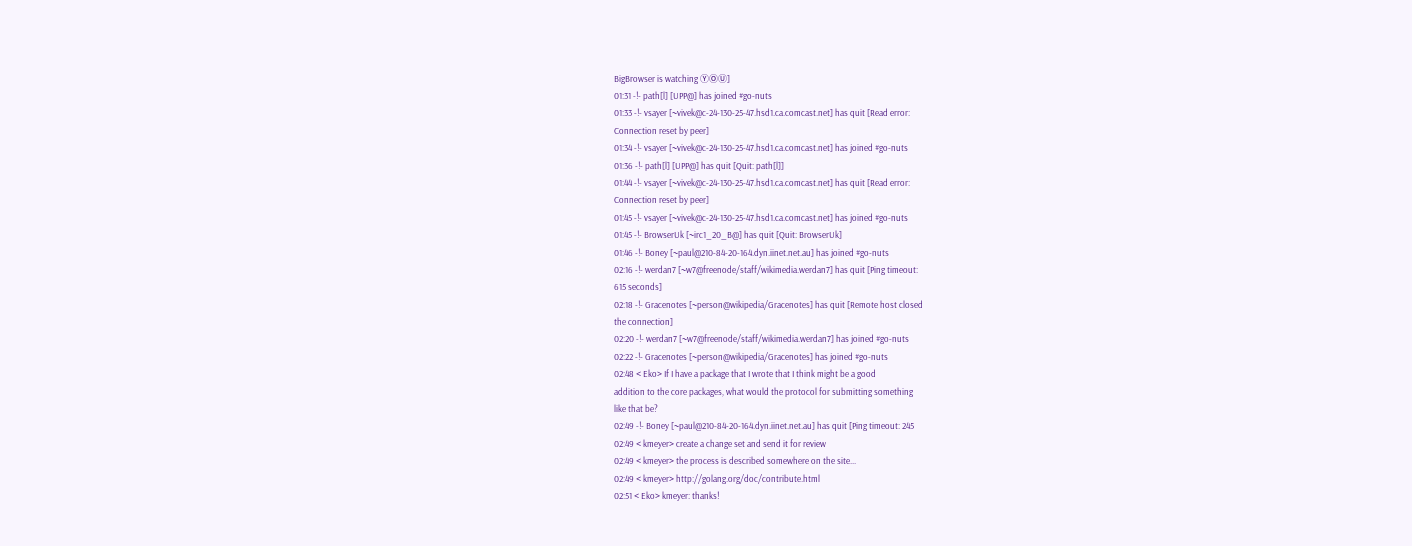BigBrowser is watching ⓎⓄⓊ]
01:31 -!- path[l] [UPP@] has joined #go-nuts
01:33 -!- vsayer [~vivek@c-24-130-25-47.hsd1.ca.comcast.net] has quit [Read error:
Connection reset by peer]
01:34 -!- vsayer [~vivek@c-24-130-25-47.hsd1.ca.comcast.net] has joined #go-nuts
01:36 -!- path[l] [UPP@] has quit [Quit: path[l]]
01:44 -!- vsayer [~vivek@c-24-130-25-47.hsd1.ca.comcast.net] has quit [Read error:
Connection reset by peer]
01:45 -!- vsayer [~vivek@c-24-130-25-47.hsd1.ca.comcast.net] has joined #go-nuts
01:45 -!- BrowserUk [~irc1_20_B@] has quit [Quit: BrowserUk]
01:46 -!- Boney [~paul@210-84-20-164.dyn.iinet.net.au] has joined #go-nuts
02:16 -!- werdan7 [~w7@freenode/staff/wikimedia.werdan7] has quit [Ping timeout:
615 seconds]
02:18 -!- Gracenotes [~person@wikipedia/Gracenotes] has quit [Remote host closed
the connection]
02:20 -!- werdan7 [~w7@freenode/staff/wikimedia.werdan7] has joined #go-nuts
02:22 -!- Gracenotes [~person@wikipedia/Gracenotes] has joined #go-nuts
02:48 < Eko> If I have a package that I wrote that I think might be a good
addition to the core packages, what would the protocol for submitting something
like that be?
02:49 -!- Boney [~paul@210-84-20-164.dyn.iinet.net.au] has quit [Ping timeout: 245
02:49 < kmeyer> create a change set and send it for review
02:49 < kmeyer> the process is described somewhere on the site...
02:49 < kmeyer> http://golang.org/doc/contribute.html
02:51 < Eko> kmeyer: thanks!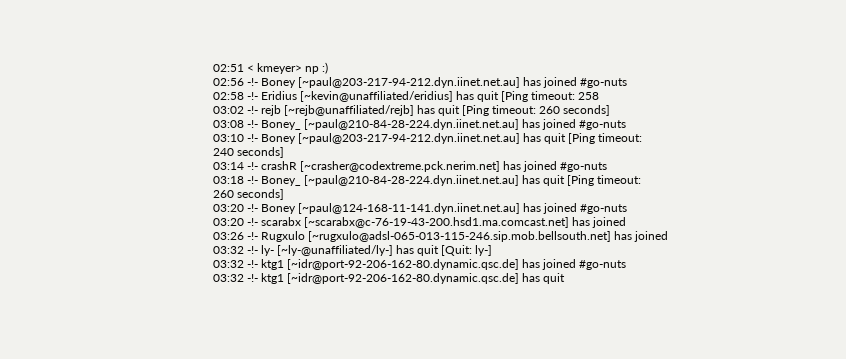02:51 < kmeyer> np :)
02:56 -!- Boney [~paul@203-217-94-212.dyn.iinet.net.au] has joined #go-nuts
02:58 -!- Eridius [~kevin@unaffiliated/eridius] has quit [Ping timeout: 258
03:02 -!- rejb [~rejb@unaffiliated/rejb] has quit [Ping timeout: 260 seconds]
03:08 -!- Boney_ [~paul@210-84-28-224.dyn.iinet.net.au] has joined #go-nuts
03:10 -!- Boney [~paul@203-217-94-212.dyn.iinet.net.au] has quit [Ping timeout:
240 seconds]
03:14 -!- crashR [~crasher@codextreme.pck.nerim.net] has joined #go-nuts
03:18 -!- Boney_ [~paul@210-84-28-224.dyn.iinet.net.au] has quit [Ping timeout:
260 seconds]
03:20 -!- Boney [~paul@124-168-11-141.dyn.iinet.net.au] has joined #go-nuts
03:20 -!- scarabx [~scarabx@c-76-19-43-200.hsd1.ma.comcast.net] has joined
03:26 -!- Rugxulo [~rugxulo@adsl-065-013-115-246.sip.mob.bellsouth.net] has joined
03:32 -!- ly- [~ly-@unaffiliated/ly-] has quit [Quit: ly-]
03:32 -!- ktg1 [~idr@port-92-206-162-80.dynamic.qsc.de] has joined #go-nuts
03:32 -!- ktg1 [~idr@port-92-206-162-80.dynamic.qsc.de] has quit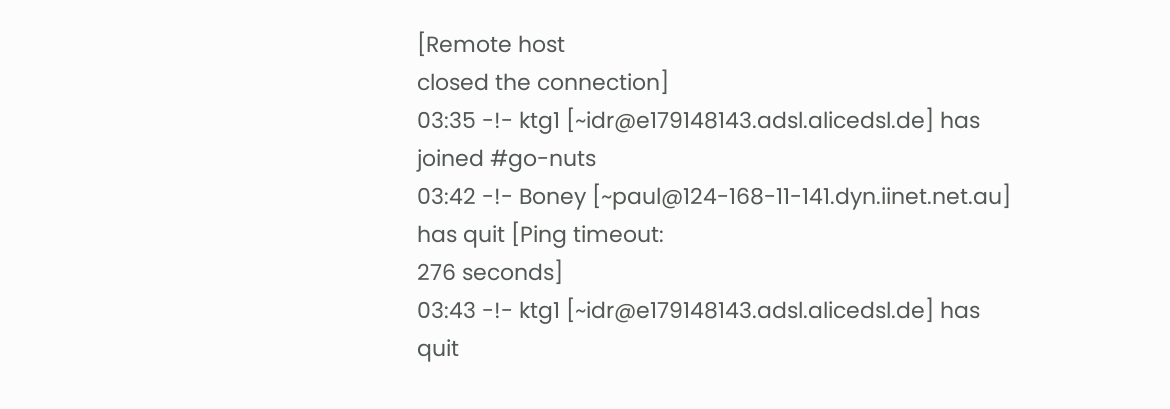[Remote host
closed the connection]
03:35 -!- ktg1 [~idr@e179148143.adsl.alicedsl.de] has joined #go-nuts
03:42 -!- Boney [~paul@124-168-11-141.dyn.iinet.net.au] has quit [Ping timeout:
276 seconds]
03:43 -!- ktg1 [~idr@e179148143.adsl.alicedsl.de] has quit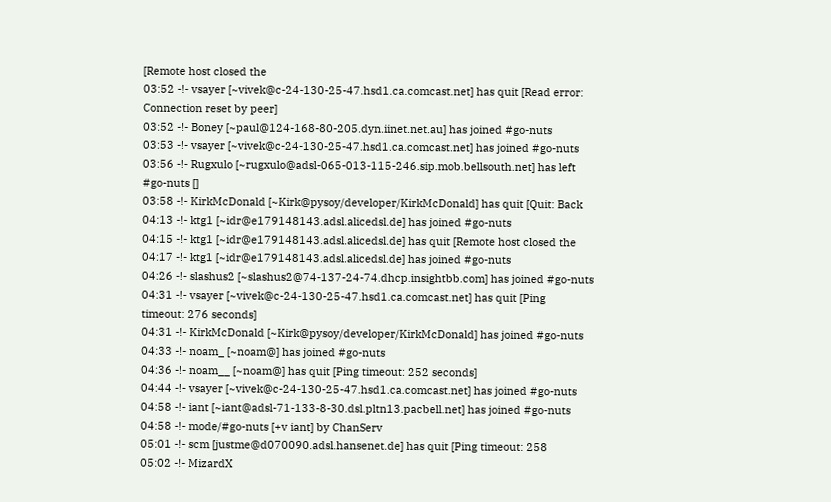[Remote host closed the
03:52 -!- vsayer [~vivek@c-24-130-25-47.hsd1.ca.comcast.net] has quit [Read error:
Connection reset by peer]
03:52 -!- Boney [~paul@124-168-80-205.dyn.iinet.net.au] has joined #go-nuts
03:53 -!- vsayer [~vivek@c-24-130-25-47.hsd1.ca.comcast.net] has joined #go-nuts
03:56 -!- Rugxulo [~rugxulo@adsl-065-013-115-246.sip.mob.bellsouth.net] has left
#go-nuts []
03:58 -!- KirkMcDonald [~Kirk@pysoy/developer/KirkMcDonald] has quit [Quit: Back
04:13 -!- ktg1 [~idr@e179148143.adsl.alicedsl.de] has joined #go-nuts
04:15 -!- ktg1 [~idr@e179148143.adsl.alicedsl.de] has quit [Remote host closed the
04:17 -!- ktg1 [~idr@e179148143.adsl.alicedsl.de] has joined #go-nuts
04:26 -!- slashus2 [~slashus2@74-137-24-74.dhcp.insightbb.com] has joined #go-nuts
04:31 -!- vsayer [~vivek@c-24-130-25-47.hsd1.ca.comcast.net] has quit [Ping
timeout: 276 seconds]
04:31 -!- KirkMcDonald [~Kirk@pysoy/developer/KirkMcDonald] has joined #go-nuts
04:33 -!- noam_ [~noam@] has joined #go-nuts
04:36 -!- noam__ [~noam@] has quit [Ping timeout: 252 seconds]
04:44 -!- vsayer [~vivek@c-24-130-25-47.hsd1.ca.comcast.net] has joined #go-nuts
04:58 -!- iant [~iant@adsl-71-133-8-30.dsl.pltn13.pacbell.net] has joined #go-nuts
04:58 -!- mode/#go-nuts [+v iant] by ChanServ
05:01 -!- scm [justme@d070090.adsl.hansenet.de] has quit [Ping timeout: 258
05:02 -!- MizardX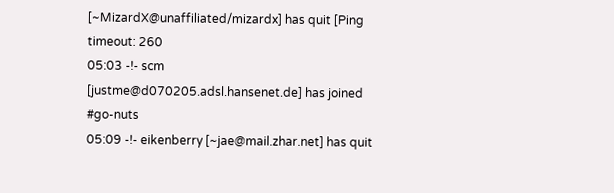[~MizardX@unaffiliated/mizardx] has quit [Ping timeout: 260
05:03 -!- scm [justme@d070205.adsl.hansenet.de] has joined #go-nuts
05:09 -!- eikenberry [~jae@mail.zhar.net] has quit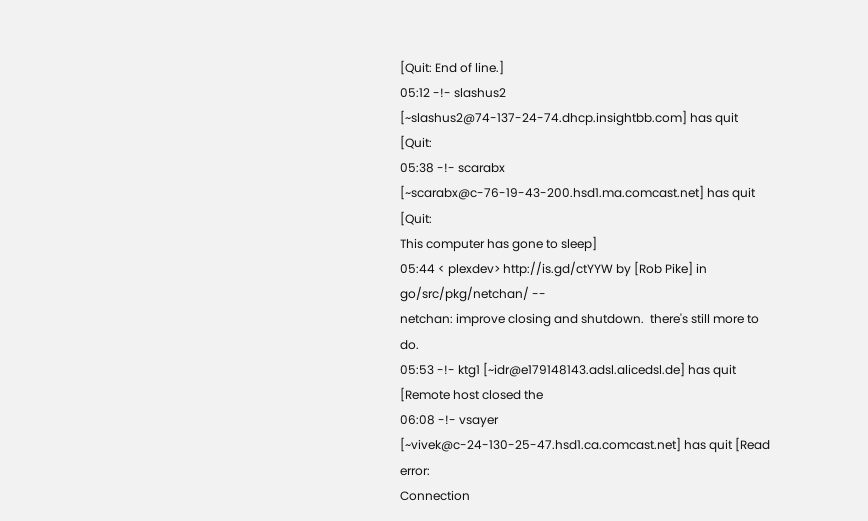[Quit: End of line.]
05:12 -!- slashus2 [~slashus2@74-137-24-74.dhcp.insightbb.com] has quit [Quit:
05:38 -!- scarabx [~scarabx@c-76-19-43-200.hsd1.ma.comcast.net] has quit [Quit:
This computer has gone to sleep]
05:44 < plexdev> http://is.gd/ctYYW by [Rob Pike] in go/src/pkg/netchan/ --
netchan: improve closing and shutdown.  there's still more to do.
05:53 -!- ktg1 [~idr@e179148143.adsl.alicedsl.de] has quit [Remote host closed the
06:08 -!- vsayer [~vivek@c-24-130-25-47.hsd1.ca.comcast.net] has quit [Read error:
Connection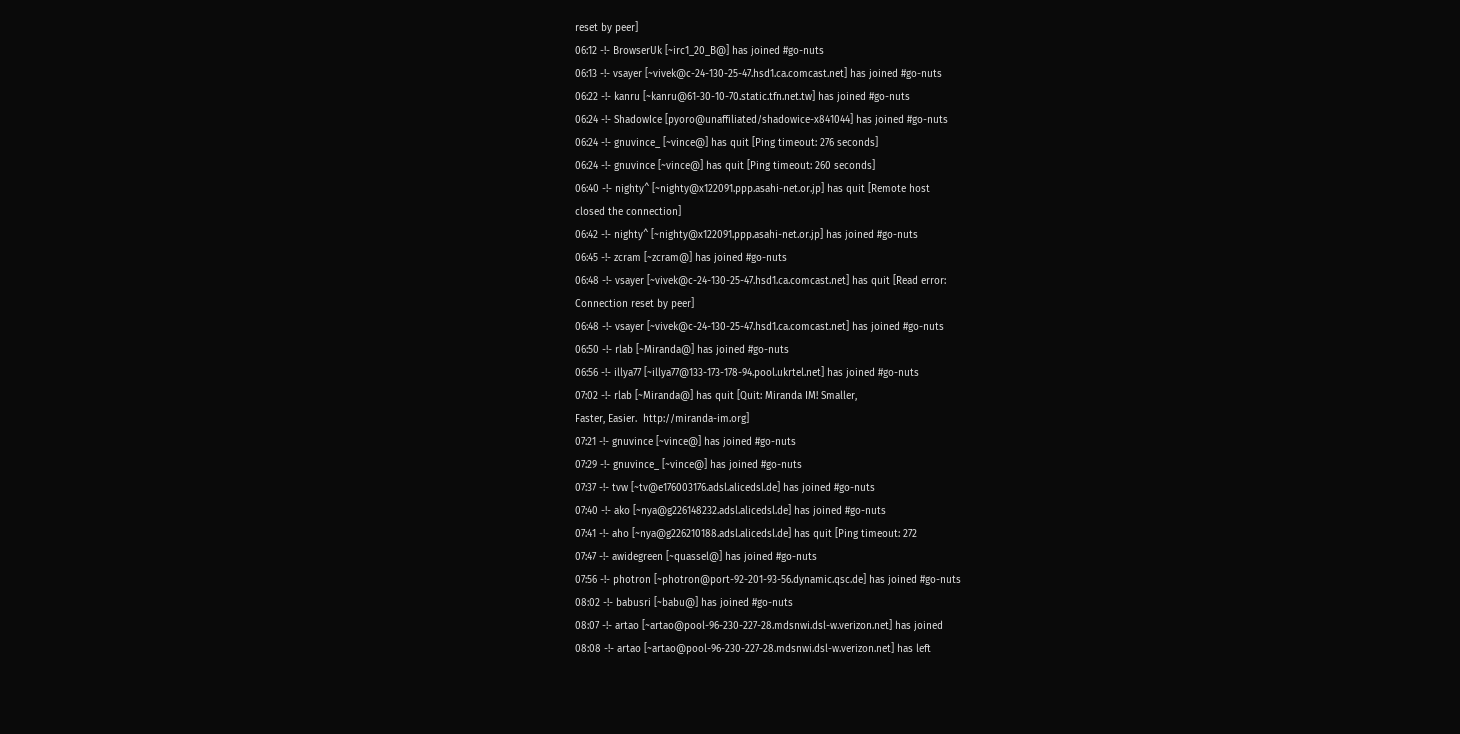reset by peer]
06:12 -!- BrowserUk [~irc1_20_B@] has joined #go-nuts
06:13 -!- vsayer [~vivek@c-24-130-25-47.hsd1.ca.comcast.net] has joined #go-nuts
06:22 -!- kanru [~kanru@61-30-10-70.static.tfn.net.tw] has joined #go-nuts
06:24 -!- ShadowIce [pyoro@unaffiliated/shadowice-x841044] has joined #go-nuts
06:24 -!- gnuvince_ [~vince@] has quit [Ping timeout: 276 seconds]
06:24 -!- gnuvince [~vince@] has quit [Ping timeout: 260 seconds]
06:40 -!- nighty^ [~nighty@x122091.ppp.asahi-net.or.jp] has quit [Remote host
closed the connection]
06:42 -!- nighty^ [~nighty@x122091.ppp.asahi-net.or.jp] has joined #go-nuts
06:45 -!- zcram [~zcram@] has joined #go-nuts
06:48 -!- vsayer [~vivek@c-24-130-25-47.hsd1.ca.comcast.net] has quit [Read error:
Connection reset by peer]
06:48 -!- vsayer [~vivek@c-24-130-25-47.hsd1.ca.comcast.net] has joined #go-nuts
06:50 -!- rlab [~Miranda@] has joined #go-nuts
06:56 -!- illya77 [~illya77@133-173-178-94.pool.ukrtel.net] has joined #go-nuts
07:02 -!- rlab [~Miranda@] has quit [Quit: Miranda IM! Smaller,
Faster, Easier.  http://miranda-im.org]
07:21 -!- gnuvince [~vince@] has joined #go-nuts
07:29 -!- gnuvince_ [~vince@] has joined #go-nuts
07:37 -!- tvw [~tv@e176003176.adsl.alicedsl.de] has joined #go-nuts
07:40 -!- ako [~nya@g226148232.adsl.alicedsl.de] has joined #go-nuts
07:41 -!- aho [~nya@g226210188.adsl.alicedsl.de] has quit [Ping timeout: 272
07:47 -!- awidegreen [~quassel@] has joined #go-nuts
07:56 -!- photron [~photron@port-92-201-93-56.dynamic.qsc.de] has joined #go-nuts
08:02 -!- babusri [~babu@] has joined #go-nuts
08:07 -!- artao [~artao@pool-96-230-227-28.mdsnwi.dsl-w.verizon.net] has joined
08:08 -!- artao [~artao@pool-96-230-227-28.mdsnwi.dsl-w.verizon.net] has left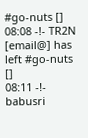#go-nuts []
08:08 -!- TR2N [email@] has left #go-nuts []
08:11 -!- babusri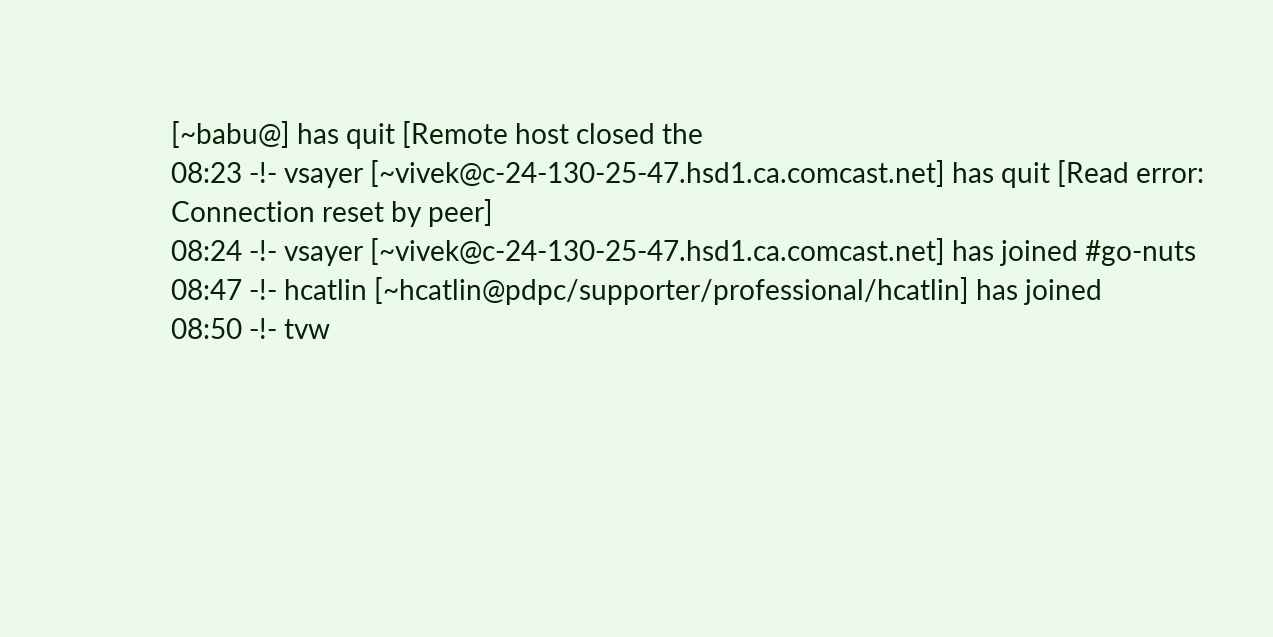[~babu@] has quit [Remote host closed the
08:23 -!- vsayer [~vivek@c-24-130-25-47.hsd1.ca.comcast.net] has quit [Read error:
Connection reset by peer]
08:24 -!- vsayer [~vivek@c-24-130-25-47.hsd1.ca.comcast.net] has joined #go-nuts
08:47 -!- hcatlin [~hcatlin@pdpc/supporter/professional/hcatlin] has joined
08:50 -!- tvw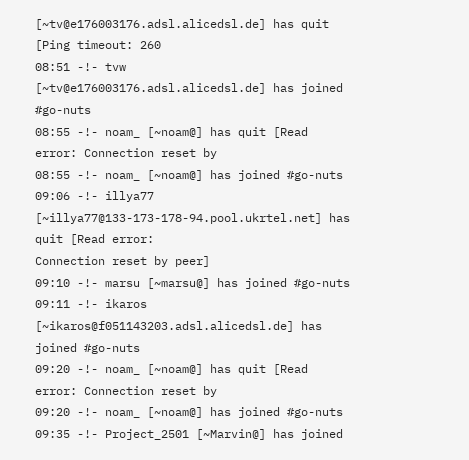[~tv@e176003176.adsl.alicedsl.de] has quit [Ping timeout: 260
08:51 -!- tvw [~tv@e176003176.adsl.alicedsl.de] has joined #go-nuts
08:55 -!- noam_ [~noam@] has quit [Read error: Connection reset by
08:55 -!- noam_ [~noam@] has joined #go-nuts
09:06 -!- illya77 [~illya77@133-173-178-94.pool.ukrtel.net] has quit [Read error:
Connection reset by peer]
09:10 -!- marsu [~marsu@] has joined #go-nuts
09:11 -!- ikaros [~ikaros@f051143203.adsl.alicedsl.de] has joined #go-nuts
09:20 -!- noam_ [~noam@] has quit [Read error: Connection reset by
09:20 -!- noam_ [~noam@] has joined #go-nuts
09:35 -!- Project_2501 [~Marvin@] has joined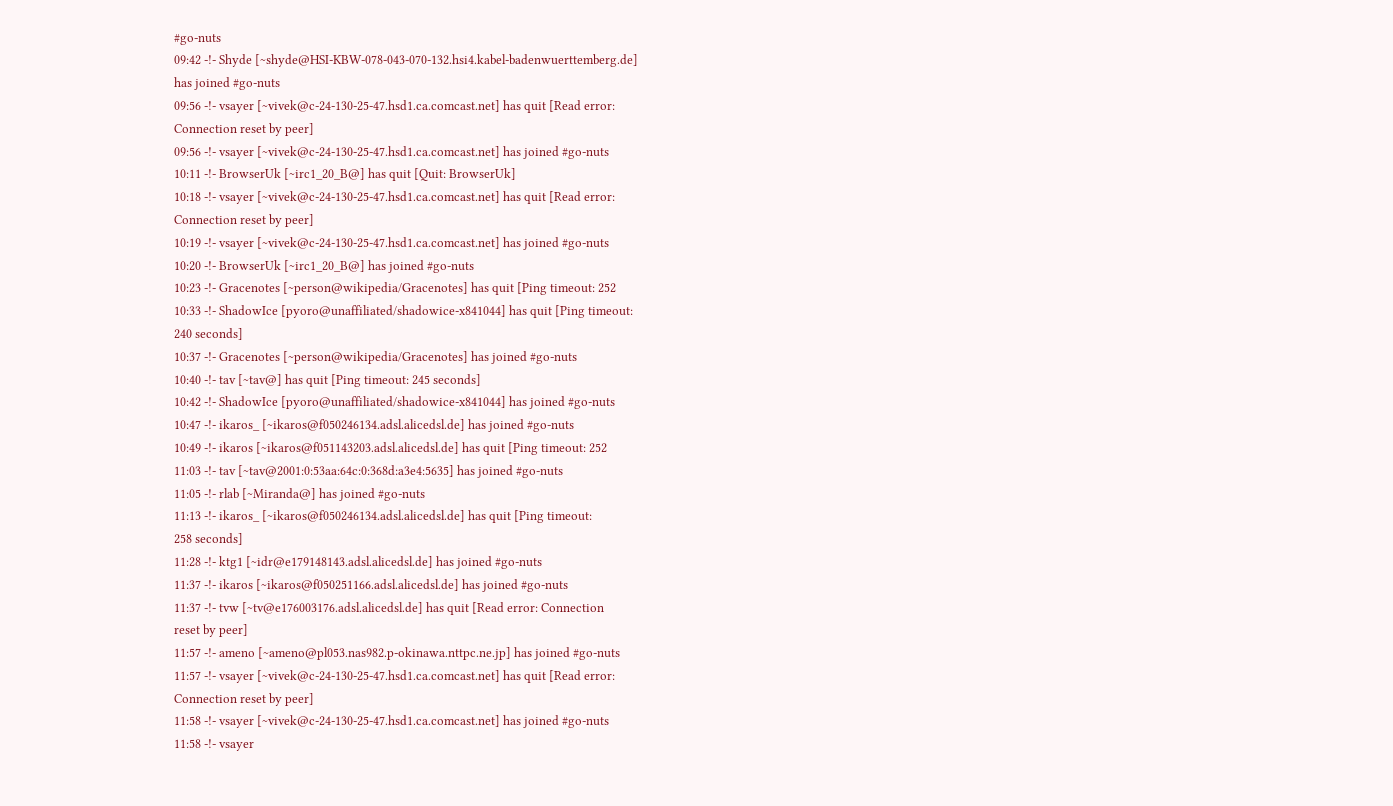#go-nuts
09:42 -!- Shyde [~shyde@HSI-KBW-078-043-070-132.hsi4.kabel-badenwuerttemberg.de]
has joined #go-nuts
09:56 -!- vsayer [~vivek@c-24-130-25-47.hsd1.ca.comcast.net] has quit [Read error:
Connection reset by peer]
09:56 -!- vsayer [~vivek@c-24-130-25-47.hsd1.ca.comcast.net] has joined #go-nuts
10:11 -!- BrowserUk [~irc1_20_B@] has quit [Quit: BrowserUk]
10:18 -!- vsayer [~vivek@c-24-130-25-47.hsd1.ca.comcast.net] has quit [Read error:
Connection reset by peer]
10:19 -!- vsayer [~vivek@c-24-130-25-47.hsd1.ca.comcast.net] has joined #go-nuts
10:20 -!- BrowserUk [~irc1_20_B@] has joined #go-nuts
10:23 -!- Gracenotes [~person@wikipedia/Gracenotes] has quit [Ping timeout: 252
10:33 -!- ShadowIce [pyoro@unaffiliated/shadowice-x841044] has quit [Ping timeout:
240 seconds]
10:37 -!- Gracenotes [~person@wikipedia/Gracenotes] has joined #go-nuts
10:40 -!- tav [~tav@] has quit [Ping timeout: 245 seconds]
10:42 -!- ShadowIce [pyoro@unaffiliated/shadowice-x841044] has joined #go-nuts
10:47 -!- ikaros_ [~ikaros@f050246134.adsl.alicedsl.de] has joined #go-nuts
10:49 -!- ikaros [~ikaros@f051143203.adsl.alicedsl.de] has quit [Ping timeout: 252
11:03 -!- tav [~tav@2001:0:53aa:64c:0:368d:a3e4:5635] has joined #go-nuts
11:05 -!- rlab [~Miranda@] has joined #go-nuts
11:13 -!- ikaros_ [~ikaros@f050246134.adsl.alicedsl.de] has quit [Ping timeout:
258 seconds]
11:28 -!- ktg1 [~idr@e179148143.adsl.alicedsl.de] has joined #go-nuts
11:37 -!- ikaros [~ikaros@f050251166.adsl.alicedsl.de] has joined #go-nuts
11:37 -!- tvw [~tv@e176003176.adsl.alicedsl.de] has quit [Read error: Connection
reset by peer]
11:57 -!- ameno [~ameno@pl053.nas982.p-okinawa.nttpc.ne.jp] has joined #go-nuts
11:57 -!- vsayer [~vivek@c-24-130-25-47.hsd1.ca.comcast.net] has quit [Read error:
Connection reset by peer]
11:58 -!- vsayer [~vivek@c-24-130-25-47.hsd1.ca.comcast.net] has joined #go-nuts
11:58 -!- vsayer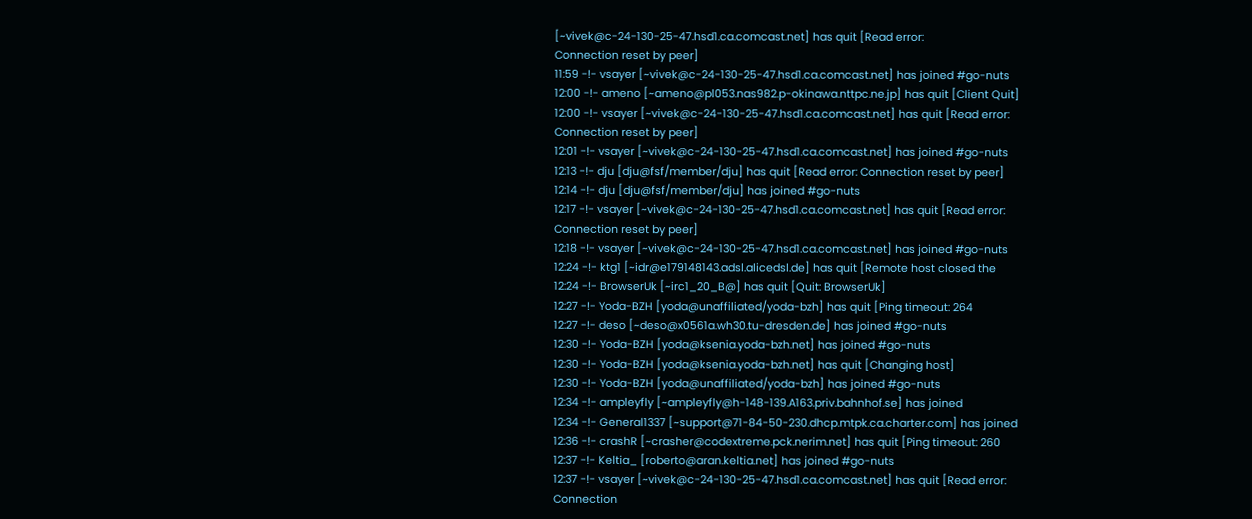[~vivek@c-24-130-25-47.hsd1.ca.comcast.net] has quit [Read error:
Connection reset by peer]
11:59 -!- vsayer [~vivek@c-24-130-25-47.hsd1.ca.comcast.net] has joined #go-nuts
12:00 -!- ameno [~ameno@pl053.nas982.p-okinawa.nttpc.ne.jp] has quit [Client Quit]
12:00 -!- vsayer [~vivek@c-24-130-25-47.hsd1.ca.comcast.net] has quit [Read error:
Connection reset by peer]
12:01 -!- vsayer [~vivek@c-24-130-25-47.hsd1.ca.comcast.net] has joined #go-nuts
12:13 -!- dju [dju@fsf/member/dju] has quit [Read error: Connection reset by peer]
12:14 -!- dju [dju@fsf/member/dju] has joined #go-nuts
12:17 -!- vsayer [~vivek@c-24-130-25-47.hsd1.ca.comcast.net] has quit [Read error:
Connection reset by peer]
12:18 -!- vsayer [~vivek@c-24-130-25-47.hsd1.ca.comcast.net] has joined #go-nuts
12:24 -!- ktg1 [~idr@e179148143.adsl.alicedsl.de] has quit [Remote host closed the
12:24 -!- BrowserUk [~irc1_20_B@] has quit [Quit: BrowserUk]
12:27 -!- Yoda-BZH [yoda@unaffiliated/yoda-bzh] has quit [Ping timeout: 264
12:27 -!- deso [~deso@x0561a.wh30.tu-dresden.de] has joined #go-nuts
12:30 -!- Yoda-BZH [yoda@ksenia.yoda-bzh.net] has joined #go-nuts
12:30 -!- Yoda-BZH [yoda@ksenia.yoda-bzh.net] has quit [Changing host]
12:30 -!- Yoda-BZH [yoda@unaffiliated/yoda-bzh] has joined #go-nuts
12:34 -!- ampleyfly [~ampleyfly@h-148-139.A163.priv.bahnhof.se] has joined
12:34 -!- General1337 [~support@71-84-50-230.dhcp.mtpk.ca.charter.com] has joined
12:36 -!- crashR [~crasher@codextreme.pck.nerim.net] has quit [Ping timeout: 260
12:37 -!- Keltia_ [roberto@aran.keltia.net] has joined #go-nuts
12:37 -!- vsayer [~vivek@c-24-130-25-47.hsd1.ca.comcast.net] has quit [Read error:
Connection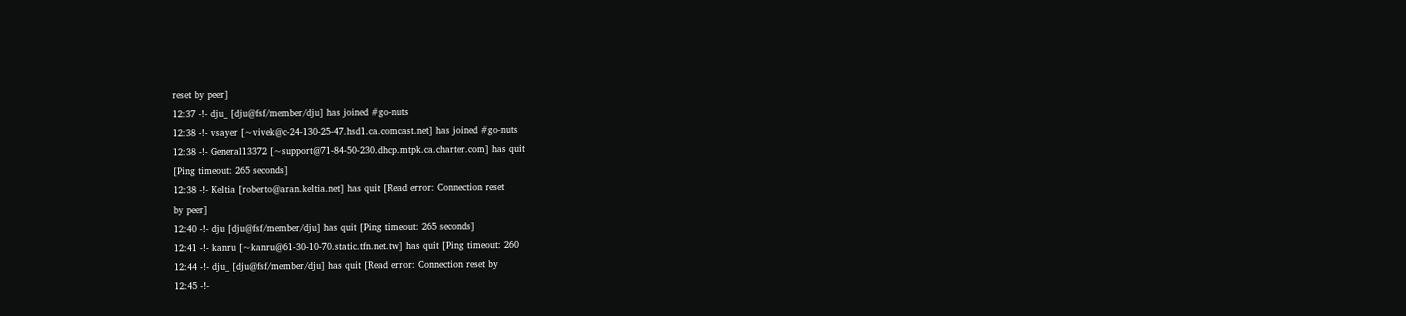reset by peer]
12:37 -!- dju_ [dju@fsf/member/dju] has joined #go-nuts
12:38 -!- vsayer [~vivek@c-24-130-25-47.hsd1.ca.comcast.net] has joined #go-nuts
12:38 -!- General13372 [~support@71-84-50-230.dhcp.mtpk.ca.charter.com] has quit
[Ping timeout: 265 seconds]
12:38 -!- Keltia [roberto@aran.keltia.net] has quit [Read error: Connection reset
by peer]
12:40 -!- dju [dju@fsf/member/dju] has quit [Ping timeout: 265 seconds]
12:41 -!- kanru [~kanru@61-30-10-70.static.tfn.net.tw] has quit [Ping timeout: 260
12:44 -!- dju_ [dju@fsf/member/dju] has quit [Read error: Connection reset by
12:45 -!-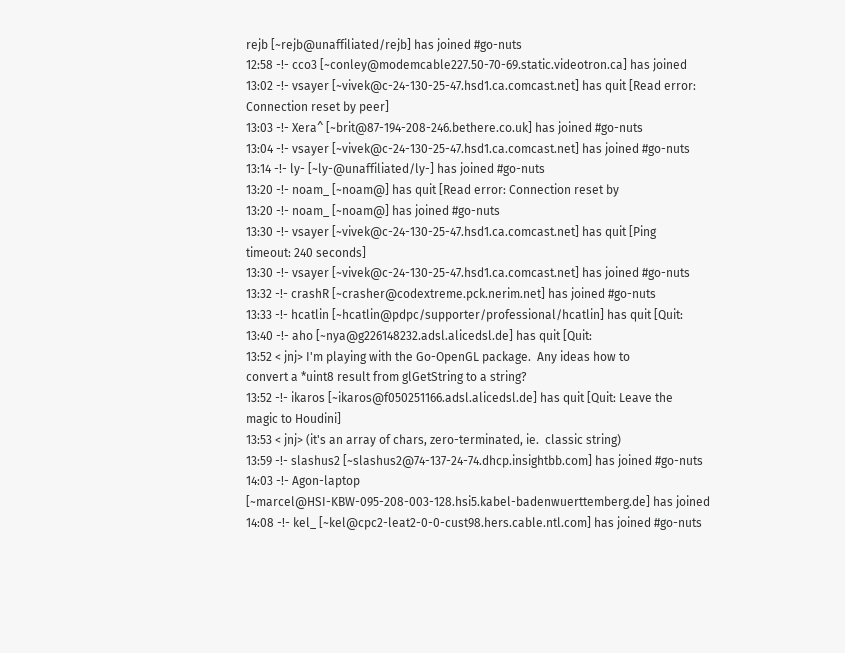rejb [~rejb@unaffiliated/rejb] has joined #go-nuts
12:58 -!- cco3 [~conley@modemcable227.50-70-69.static.videotron.ca] has joined
13:02 -!- vsayer [~vivek@c-24-130-25-47.hsd1.ca.comcast.net] has quit [Read error:
Connection reset by peer]
13:03 -!- Xera^ [~brit@87-194-208-246.bethere.co.uk] has joined #go-nuts
13:04 -!- vsayer [~vivek@c-24-130-25-47.hsd1.ca.comcast.net] has joined #go-nuts
13:14 -!- ly- [~ly-@unaffiliated/ly-] has joined #go-nuts
13:20 -!- noam_ [~noam@] has quit [Read error: Connection reset by
13:20 -!- noam_ [~noam@] has joined #go-nuts
13:30 -!- vsayer [~vivek@c-24-130-25-47.hsd1.ca.comcast.net] has quit [Ping
timeout: 240 seconds]
13:30 -!- vsayer [~vivek@c-24-130-25-47.hsd1.ca.comcast.net] has joined #go-nuts
13:32 -!- crashR [~crasher@codextreme.pck.nerim.net] has joined #go-nuts
13:33 -!- hcatlin [~hcatlin@pdpc/supporter/professional/hcatlin] has quit [Quit:
13:40 -!- aho [~nya@g226148232.adsl.alicedsl.de] has quit [Quit:
13:52 < jnj> I'm playing with the Go-OpenGL package.  Any ideas how to
convert a *uint8 result from glGetString to a string?
13:52 -!- ikaros [~ikaros@f050251166.adsl.alicedsl.de] has quit [Quit: Leave the
magic to Houdini]
13:53 < jnj> (it's an array of chars, zero-terminated, ie.  classic string)
13:59 -!- slashus2 [~slashus2@74-137-24-74.dhcp.insightbb.com] has joined #go-nuts
14:03 -!- Agon-laptop
[~marcel@HSI-KBW-095-208-003-128.hsi5.kabel-badenwuerttemberg.de] has joined
14:08 -!- kel_ [~kel@cpc2-leat2-0-0-cust98.hers.cable.ntl.com] has joined #go-nuts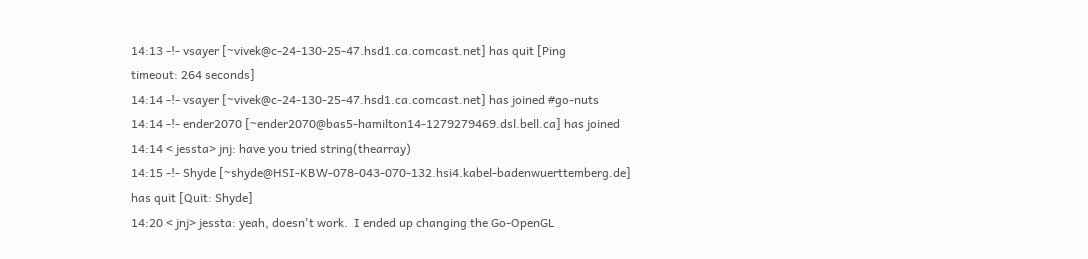14:13 -!- vsayer [~vivek@c-24-130-25-47.hsd1.ca.comcast.net] has quit [Ping
timeout: 264 seconds]
14:14 -!- vsayer [~vivek@c-24-130-25-47.hsd1.ca.comcast.net] has joined #go-nuts
14:14 -!- ender2070 [~ender2070@bas5-hamilton14-1279279469.dsl.bell.ca] has joined
14:14 < jessta> jnj: have you tried string(thearray)
14:15 -!- Shyde [~shyde@HSI-KBW-078-043-070-132.hsi4.kabel-badenwuerttemberg.de]
has quit [Quit: Shyde]
14:20 < jnj> jessta: yeah, doesn't work.  I ended up changing the Go-OpenGL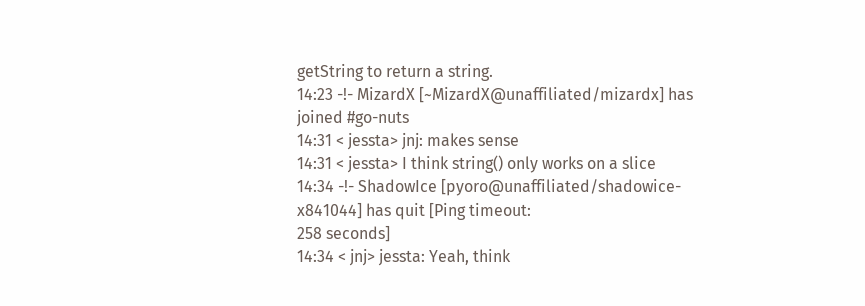getString to return a string.
14:23 -!- MizardX [~MizardX@unaffiliated/mizardx] has joined #go-nuts
14:31 < jessta> jnj: makes sense
14:31 < jessta> I think string() only works on a slice
14:34 -!- ShadowIce [pyoro@unaffiliated/shadowice-x841044] has quit [Ping timeout:
258 seconds]
14:34 < jnj> jessta: Yeah, think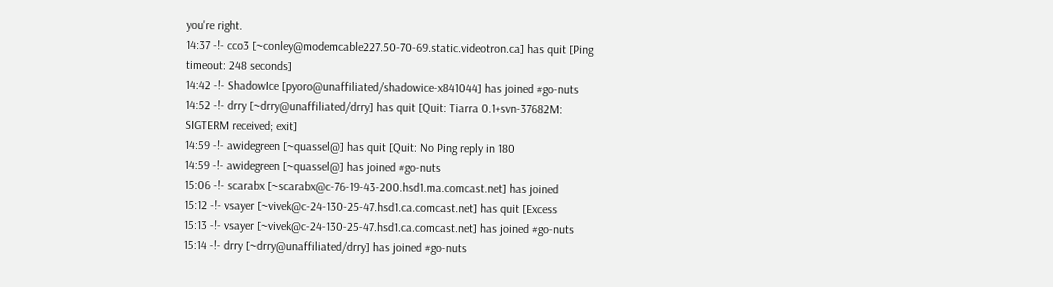you're right.
14:37 -!- cco3 [~conley@modemcable227.50-70-69.static.videotron.ca] has quit [Ping
timeout: 248 seconds]
14:42 -!- ShadowIce [pyoro@unaffiliated/shadowice-x841044] has joined #go-nuts
14:52 -!- drry [~drry@unaffiliated/drry] has quit [Quit: Tiarra 0.1+svn-37682M:
SIGTERM received; exit]
14:59 -!- awidegreen [~quassel@] has quit [Quit: No Ping reply in 180
14:59 -!- awidegreen [~quassel@] has joined #go-nuts
15:06 -!- scarabx [~scarabx@c-76-19-43-200.hsd1.ma.comcast.net] has joined
15:12 -!- vsayer [~vivek@c-24-130-25-47.hsd1.ca.comcast.net] has quit [Excess
15:13 -!- vsayer [~vivek@c-24-130-25-47.hsd1.ca.comcast.net] has joined #go-nuts
15:14 -!- drry [~drry@unaffiliated/drry] has joined #go-nuts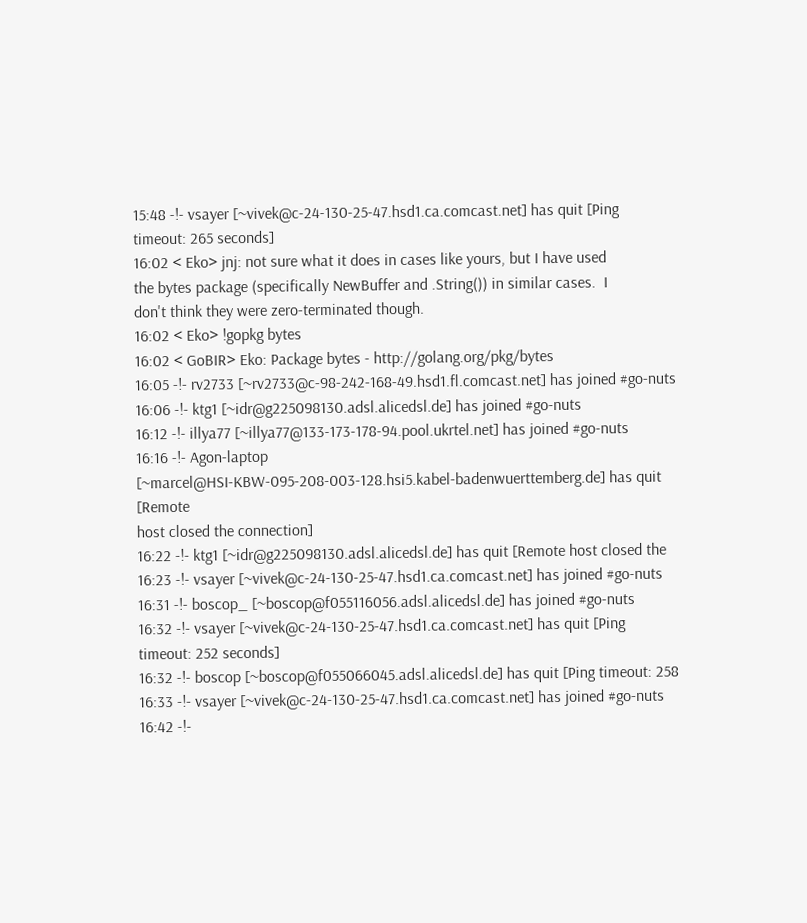15:48 -!- vsayer [~vivek@c-24-130-25-47.hsd1.ca.comcast.net] has quit [Ping
timeout: 265 seconds]
16:02 < Eko> jnj: not sure what it does in cases like yours, but I have used
the bytes package (specifically NewBuffer and .String()) in similar cases.  I
don't think they were zero-terminated though.
16:02 < Eko> !gopkg bytes
16:02 < GoBIR> Eko: Package bytes - http://golang.org/pkg/bytes
16:05 -!- rv2733 [~rv2733@c-98-242-168-49.hsd1.fl.comcast.net] has joined #go-nuts
16:06 -!- ktg1 [~idr@g225098130.adsl.alicedsl.de] has joined #go-nuts
16:12 -!- illya77 [~illya77@133-173-178-94.pool.ukrtel.net] has joined #go-nuts
16:16 -!- Agon-laptop
[~marcel@HSI-KBW-095-208-003-128.hsi5.kabel-badenwuerttemberg.de] has quit [Remote
host closed the connection]
16:22 -!- ktg1 [~idr@g225098130.adsl.alicedsl.de] has quit [Remote host closed the
16:23 -!- vsayer [~vivek@c-24-130-25-47.hsd1.ca.comcast.net] has joined #go-nuts
16:31 -!- boscop_ [~boscop@f055116056.adsl.alicedsl.de] has joined #go-nuts
16:32 -!- vsayer [~vivek@c-24-130-25-47.hsd1.ca.comcast.net] has quit [Ping
timeout: 252 seconds]
16:32 -!- boscop [~boscop@f055066045.adsl.alicedsl.de] has quit [Ping timeout: 258
16:33 -!- vsayer [~vivek@c-24-130-25-47.hsd1.ca.comcast.net] has joined #go-nuts
16:42 -!-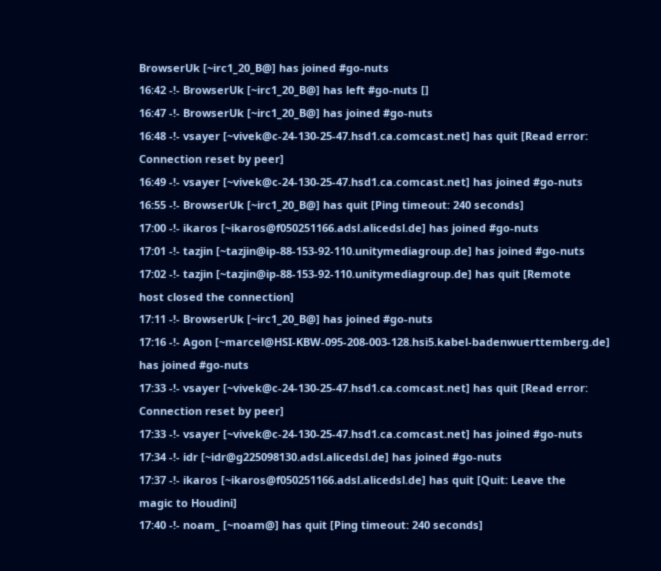BrowserUk [~irc1_20_B@] has joined #go-nuts
16:42 -!- BrowserUk [~irc1_20_B@] has left #go-nuts []
16:47 -!- BrowserUk [~irc1_20_B@] has joined #go-nuts
16:48 -!- vsayer [~vivek@c-24-130-25-47.hsd1.ca.comcast.net] has quit [Read error:
Connection reset by peer]
16:49 -!- vsayer [~vivek@c-24-130-25-47.hsd1.ca.comcast.net] has joined #go-nuts
16:55 -!- BrowserUk [~irc1_20_B@] has quit [Ping timeout: 240 seconds]
17:00 -!- ikaros [~ikaros@f050251166.adsl.alicedsl.de] has joined #go-nuts
17:01 -!- tazjin [~tazjin@ip-88-153-92-110.unitymediagroup.de] has joined #go-nuts
17:02 -!- tazjin [~tazjin@ip-88-153-92-110.unitymediagroup.de] has quit [Remote
host closed the connection]
17:11 -!- BrowserUk [~irc1_20_B@] has joined #go-nuts
17:16 -!- Agon [~marcel@HSI-KBW-095-208-003-128.hsi5.kabel-badenwuerttemberg.de]
has joined #go-nuts
17:33 -!- vsayer [~vivek@c-24-130-25-47.hsd1.ca.comcast.net] has quit [Read error:
Connection reset by peer]
17:33 -!- vsayer [~vivek@c-24-130-25-47.hsd1.ca.comcast.net] has joined #go-nuts
17:34 -!- idr [~idr@g225098130.adsl.alicedsl.de] has joined #go-nuts
17:37 -!- ikaros [~ikaros@f050251166.adsl.alicedsl.de] has quit [Quit: Leave the
magic to Houdini]
17:40 -!- noam_ [~noam@] has quit [Ping timeout: 240 seconds]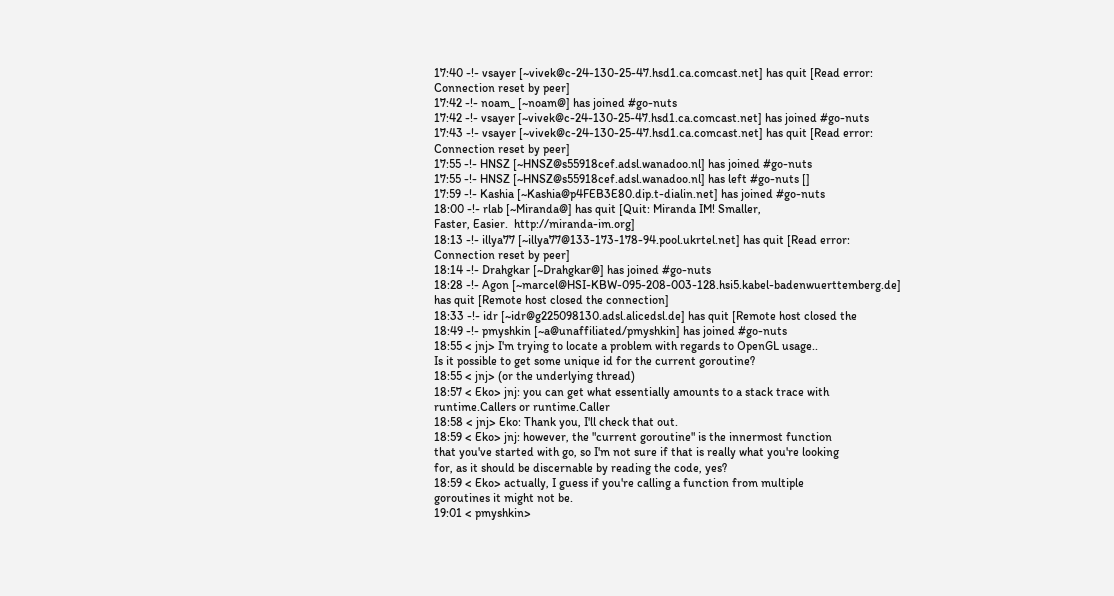17:40 -!- vsayer [~vivek@c-24-130-25-47.hsd1.ca.comcast.net] has quit [Read error:
Connection reset by peer]
17:42 -!- noam_ [~noam@] has joined #go-nuts
17:42 -!- vsayer [~vivek@c-24-130-25-47.hsd1.ca.comcast.net] has joined #go-nuts
17:43 -!- vsayer [~vivek@c-24-130-25-47.hsd1.ca.comcast.net] has quit [Read error:
Connection reset by peer]
17:55 -!- HNSZ [~HNSZ@s55918cef.adsl.wanadoo.nl] has joined #go-nuts
17:55 -!- HNSZ [~HNSZ@s55918cef.adsl.wanadoo.nl] has left #go-nuts []
17:59 -!- Kashia [~Kashia@p4FEB3E80.dip.t-dialin.net] has joined #go-nuts
18:00 -!- rlab [~Miranda@] has quit [Quit: Miranda IM! Smaller,
Faster, Easier.  http://miranda-im.org]
18:13 -!- illya77 [~illya77@133-173-178-94.pool.ukrtel.net] has quit [Read error:
Connection reset by peer]
18:14 -!- Drahgkar [~Drahgkar@] has joined #go-nuts
18:28 -!- Agon [~marcel@HSI-KBW-095-208-003-128.hsi5.kabel-badenwuerttemberg.de]
has quit [Remote host closed the connection]
18:33 -!- idr [~idr@g225098130.adsl.alicedsl.de] has quit [Remote host closed the
18:49 -!- pmyshkin [~a@unaffiliated/pmyshkin] has joined #go-nuts
18:55 < jnj> I'm trying to locate a problem with regards to OpenGL usage..
Is it possible to get some unique id for the current goroutine?
18:55 < jnj> (or the underlying thread)
18:57 < Eko> jnj: you can get what essentially amounts to a stack trace with
runtime.Callers or runtime.Caller
18:58 < jnj> Eko: Thank you, I'll check that out.
18:59 < Eko> jnj: however, the "current goroutine" is the innermost function
that you've started with go, so I'm not sure if that is really what you're looking
for, as it should be discernable by reading the code, yes?
18:59 < Eko> actually, I guess if you're calling a function from multiple
goroutines it might not be.
19:01 < pmyshkin>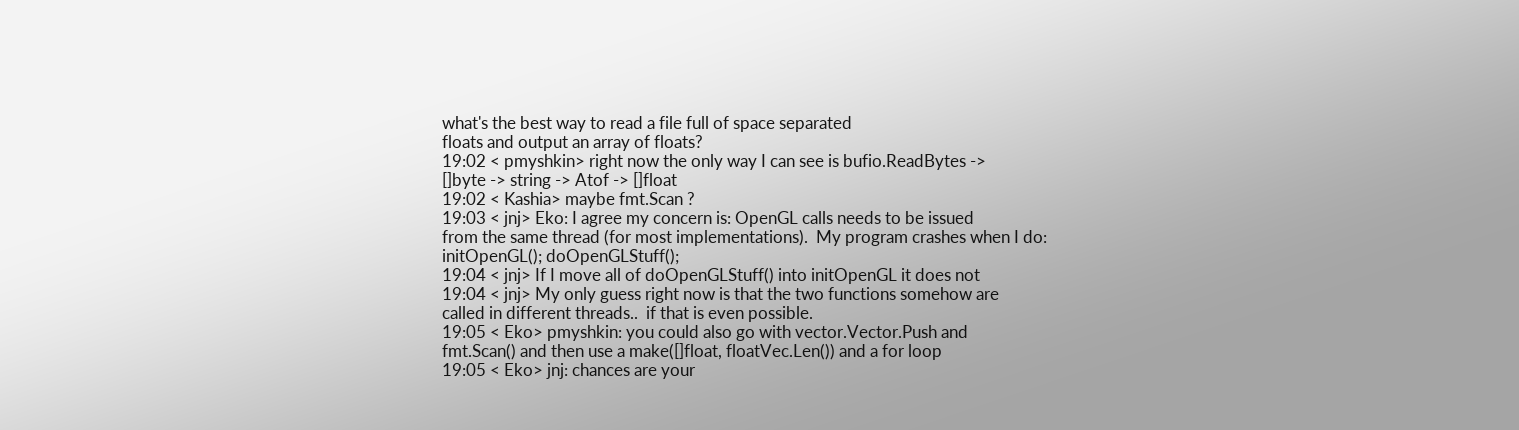what's the best way to read a file full of space separated
floats and output an array of floats?
19:02 < pmyshkin> right now the only way I can see is bufio.ReadBytes ->
[]byte -> string -> Atof -> []float
19:02 < Kashia> maybe fmt.Scan ?
19:03 < jnj> Eko: I agree my concern is: OpenGL calls needs to be issued
from the same thread (for most implementations).  My program crashes when I do:
initOpenGL(); doOpenGLStuff();
19:04 < jnj> If I move all of doOpenGLStuff() into initOpenGL it does not
19:04 < jnj> My only guess right now is that the two functions somehow are
called in different threads..  if that is even possible.
19:05 < Eko> pmyshkin: you could also go with vector.Vector.Push and
fmt.Scan() and then use a make([]float, floatVec.Len()) and a for loop
19:05 < Eko> jnj: chances are your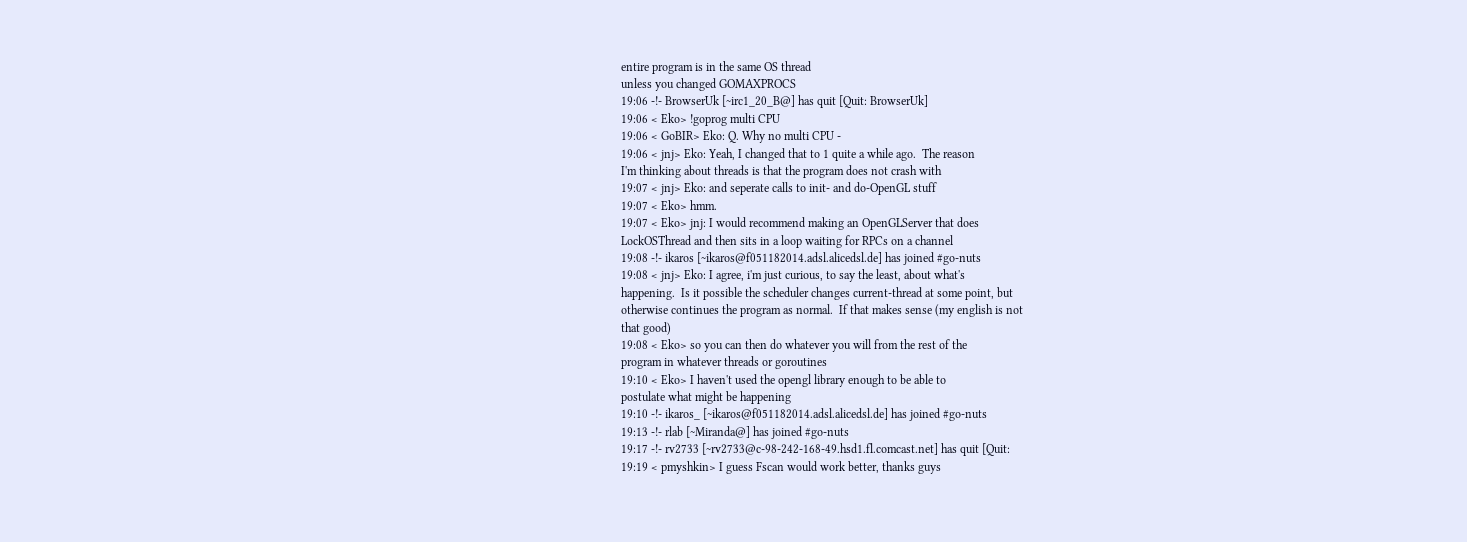entire program is in the same OS thread
unless you changed GOMAXPROCS
19:06 -!- BrowserUk [~irc1_20_B@] has quit [Quit: BrowserUk]
19:06 < Eko> !goprog multi CPU
19:06 < GoBIR> Eko: Q. Why no multi CPU -
19:06 < jnj> Eko: Yeah, I changed that to 1 quite a while ago.  The reason
I'm thinking about threads is that the program does not crash with
19:07 < jnj> Eko: and seperate calls to init- and do-OpenGL stuff
19:07 < Eko> hmm.
19:07 < Eko> jnj: I would recommend making an OpenGLServer that does
LockOSThread and then sits in a loop waiting for RPCs on a channel
19:08 -!- ikaros [~ikaros@f051182014.adsl.alicedsl.de] has joined #go-nuts
19:08 < jnj> Eko: I agree, i'm just curious, to say the least, about what's
happening.  Is it possible the scheduler changes current-thread at some point, but
otherwise continues the program as normal.  If that makes sense (my english is not
that good)
19:08 < Eko> so you can then do whatever you will from the rest of the
program in whatever threads or goroutines
19:10 < Eko> I haven't used the opengl library enough to be able to
postulate what might be happening
19:10 -!- ikaros_ [~ikaros@f051182014.adsl.alicedsl.de] has joined #go-nuts
19:13 -!- rlab [~Miranda@] has joined #go-nuts
19:17 -!- rv2733 [~rv2733@c-98-242-168-49.hsd1.fl.comcast.net] has quit [Quit:
19:19 < pmyshkin> I guess Fscan would work better, thanks guys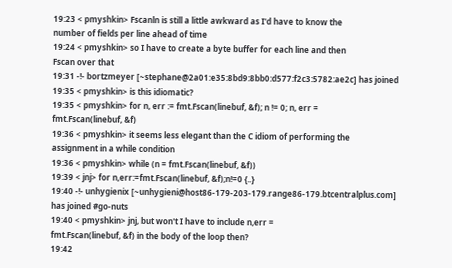19:23 < pmyshkin> Fscanln is still a little awkward as I'd have to know the
number of fields per line ahead of time
19:24 < pmyshkin> so I have to create a byte buffer for each line and then
Fscan over that
19:31 -!- bortzmeyer [~stephane@2a01:e35:8bd9:8bb0:d577:f2c3:5782:ae2c] has joined
19:35 < pmyshkin> is this idiomatic?
19:35 < pmyshkin> for n, err := fmt.Fscan(linebuf, &f); n != 0; n, err =
fmt.Fscan(linebuf, &f)
19:36 < pmyshkin> it seems less elegant than the C idiom of performing the
assignment in a while condition
19:36 < pmyshkin> while (n = fmt.Fscan(linebuf, &f))
19:39 < jnj> for n,err:=fmt.Fscan(linebuf, &f);n!=0 {..}
19:40 -!- unhygienix [~unhygieni@host86-179-203-179.range86-179.btcentralplus.com]
has joined #go-nuts
19:40 < pmyshkin> jnj, but won't I have to include n,err =
fmt.Fscan(linebuf, &f) in the body of the loop then?
19:42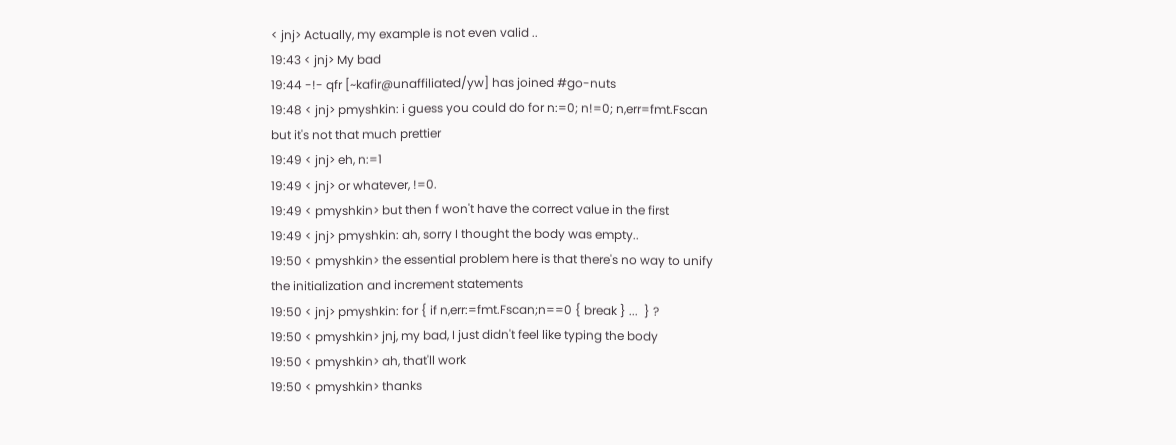< jnj> Actually, my example is not even valid ..
19:43 < jnj> My bad
19:44 -!- qfr [~kafir@unaffiliated/yw] has joined #go-nuts
19:48 < jnj> pmyshkin: i guess you could do for n:=0; n!=0; n,err=fmt.Fscan
but it's not that much prettier
19:49 < jnj> eh, n:=1
19:49 < jnj> or whatever, !=0.
19:49 < pmyshkin> but then f won't have the correct value in the first
19:49 < jnj> pmyshkin: ah, sorry I thought the body was empty..
19:50 < pmyshkin> the essential problem here is that there's no way to unify
the initialization and increment statements
19:50 < jnj> pmyshkin: for { if n,err:=fmt.Fscan;n==0 { break } ...  } ?
19:50 < pmyshkin> jnj, my bad, I just didn't feel like typing the body
19:50 < pmyshkin> ah, that'll work
19:50 < pmyshkin> thanks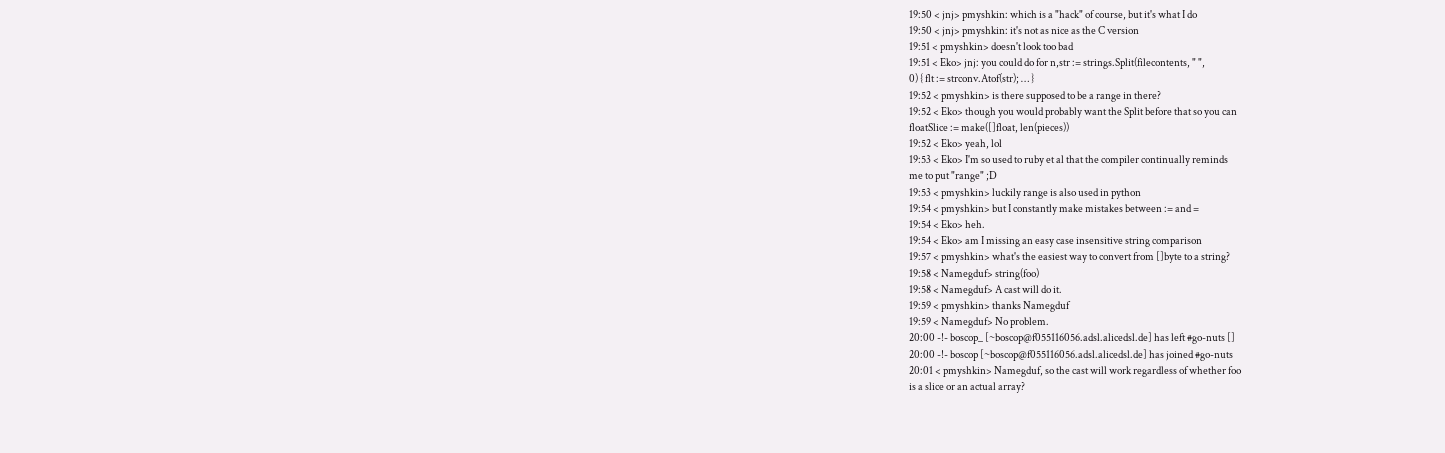19:50 < jnj> pmyshkin: which is a "hack" of course, but it's what I do
19:50 < jnj> pmyshkin: it's not as nice as the C version
19:51 < pmyshkin> doesn't look too bad
19:51 < Eko> jnj: you could do for n,str := strings.Split(filecontents, " ",
0) { flt := strconv.Atof(str); … }
19:52 < pmyshkin> is there supposed to be a range in there?
19:52 < Eko> though you would probably want the Split before that so you can
floatSlice := make([]float, len(pieces))
19:52 < Eko> yeah, lol
19:53 < Eko> I'm so used to ruby et al that the compiler continually reminds
me to put "range" ;D
19:53 < pmyshkin> luckily range is also used in python
19:54 < pmyshkin> but I constantly make mistakes between := and =
19:54 < Eko> heh.
19:54 < Eko> am I missing an easy case insensitive string comparison
19:57 < pmyshkin> what's the easiest way to convert from []byte to a string?
19:58 < Namegduf> string(foo)
19:58 < Namegduf> A cast will do it.
19:59 < pmyshkin> thanks Namegduf
19:59 < Namegduf> No problem.
20:00 -!- boscop_ [~boscop@f055116056.adsl.alicedsl.de] has left #go-nuts []
20:00 -!- boscop [~boscop@f055116056.adsl.alicedsl.de] has joined #go-nuts
20:01 < pmyshkin> Namegduf, so the cast will work regardless of whether foo
is a slice or an actual array?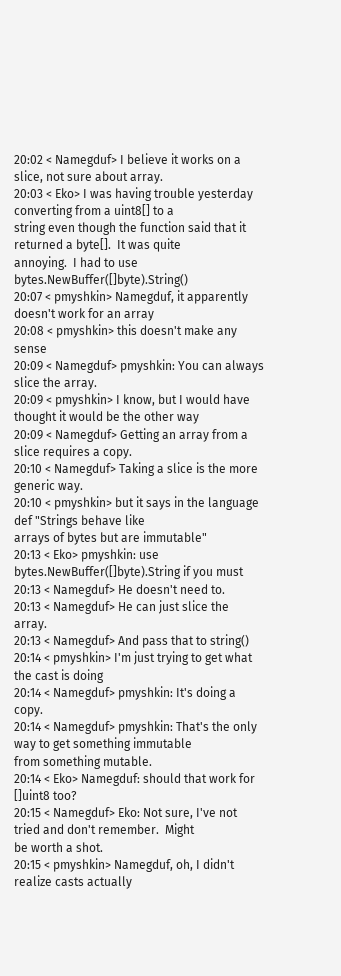20:02 < Namegduf> I believe it works on a slice, not sure about array.
20:03 < Eko> I was having trouble yesterday converting from a uint8[] to a
string even though the function said that it returned a byte[].  It was quite
annoying.  I had to use bytes.NewBuffer([]byte).String()
20:07 < pmyshkin> Namegduf, it apparently doesn't work for an array
20:08 < pmyshkin> this doesn't make any sense
20:09 < Namegduf> pmyshkin: You can always slice the array.
20:09 < pmyshkin> I know, but I would have thought it would be the other way
20:09 < Namegduf> Getting an array from a slice requires a copy.
20:10 < Namegduf> Taking a slice is the more generic way.
20:10 < pmyshkin> but it says in the language def "Strings behave like
arrays of bytes but are immutable"
20:13 < Eko> pmyshkin: use bytes.NewBuffer([]byte).String if you must
20:13 < Namegduf> He doesn't need to.
20:13 < Namegduf> He can just slice the array.
20:13 < Namegduf> And pass that to string()
20:14 < pmyshkin> I'm just trying to get what the cast is doing
20:14 < Namegduf> pmyshkin: It's doing a copy.
20:14 < Namegduf> pmyshkin: That's the only way to get something immutable
from something mutable.
20:14 < Eko> Namegduf: should that work for []uint8 too?
20:15 < Namegduf> Eko: Not sure, I've not tried and don't remember.  Might
be worth a shot.
20:15 < pmyshkin> Namegduf, oh, I didn't realize casts actually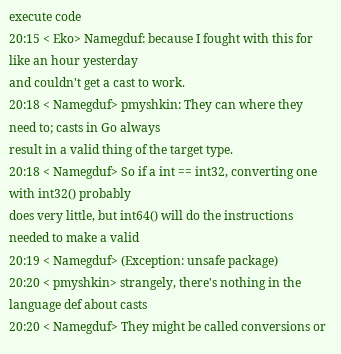execute code
20:15 < Eko> Namegduf: because I fought with this for like an hour yesterday
and couldn't get a cast to work.
20:18 < Namegduf> pmyshkin: They can where they need to; casts in Go always
result in a valid thing of the target type.
20:18 < Namegduf> So if a int == int32, converting one with int32() probably
does very little, but int64() will do the instructions needed to make a valid
20:19 < Namegduf> (Exception: unsafe package)
20:20 < pmyshkin> strangely, there's nothing in the language def about casts
20:20 < Namegduf> They might be called conversions or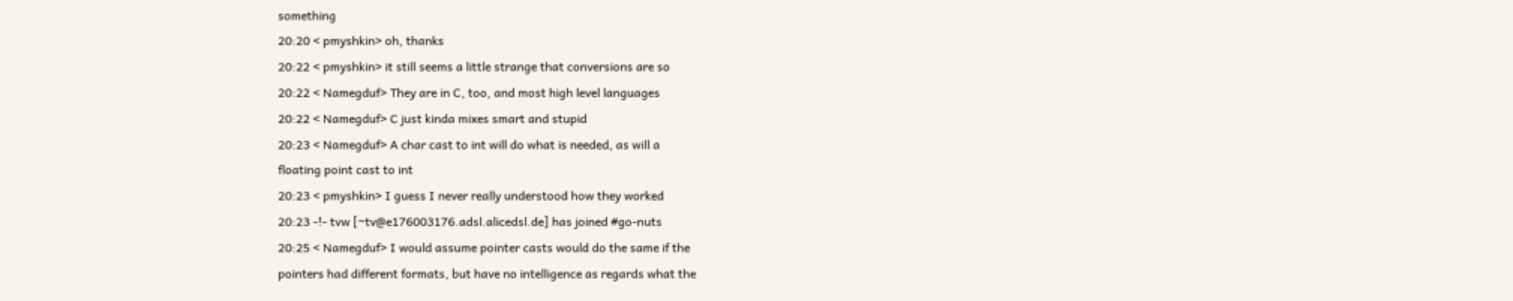something
20:20 < pmyshkin> oh, thanks
20:22 < pmyshkin> it still seems a little strange that conversions are so
20:22 < Namegduf> They are in C, too, and most high level languages
20:22 < Namegduf> C just kinda mixes smart and stupid
20:23 < Namegduf> A char cast to int will do what is needed, as will a
floating point cast to int
20:23 < pmyshkin> I guess I never really understood how they worked
20:23 -!- tvw [~tv@e176003176.adsl.alicedsl.de] has joined #go-nuts
20:25 < Namegduf> I would assume pointer casts would do the same if the
pointers had different formats, but have no intelligence as regards what the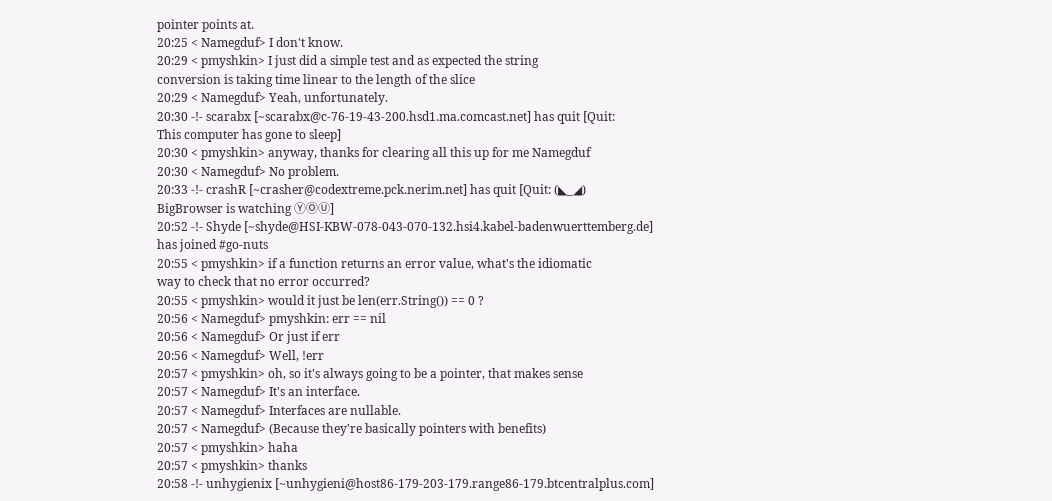pointer points at.
20:25 < Namegduf> I don't know.
20:29 < pmyshkin> I just did a simple test and as expected the string
conversion is taking time linear to the length of the slice
20:29 < Namegduf> Yeah, unfortunately.
20:30 -!- scarabx [~scarabx@c-76-19-43-200.hsd1.ma.comcast.net] has quit [Quit:
This computer has gone to sleep]
20:30 < pmyshkin> anyway, thanks for clearing all this up for me Namegduf
20:30 < Namegduf> No problem.
20:33 -!- crashR [~crasher@codextreme.pck.nerim.net] has quit [Quit: (◣_◢)
BigBrowser is watching ⓎⓄⓊ]
20:52 -!- Shyde [~shyde@HSI-KBW-078-043-070-132.hsi4.kabel-badenwuerttemberg.de]
has joined #go-nuts
20:55 < pmyshkin> if a function returns an error value, what's the idiomatic
way to check that no error occurred?
20:55 < pmyshkin> would it just be len(err.String()) == 0 ?
20:56 < Namegduf> pmyshkin: err == nil
20:56 < Namegduf> Or just if err
20:56 < Namegduf> Well, !err
20:57 < pmyshkin> oh, so it's always going to be a pointer, that makes sense
20:57 < Namegduf> It's an interface.
20:57 < Namegduf> Interfaces are nullable.
20:57 < Namegduf> (Because they're basically pointers with benefits)
20:57 < pmyshkin> haha
20:57 < pmyshkin> thanks
20:58 -!- unhygienix [~unhygieni@host86-179-203-179.range86-179.btcentralplus.com]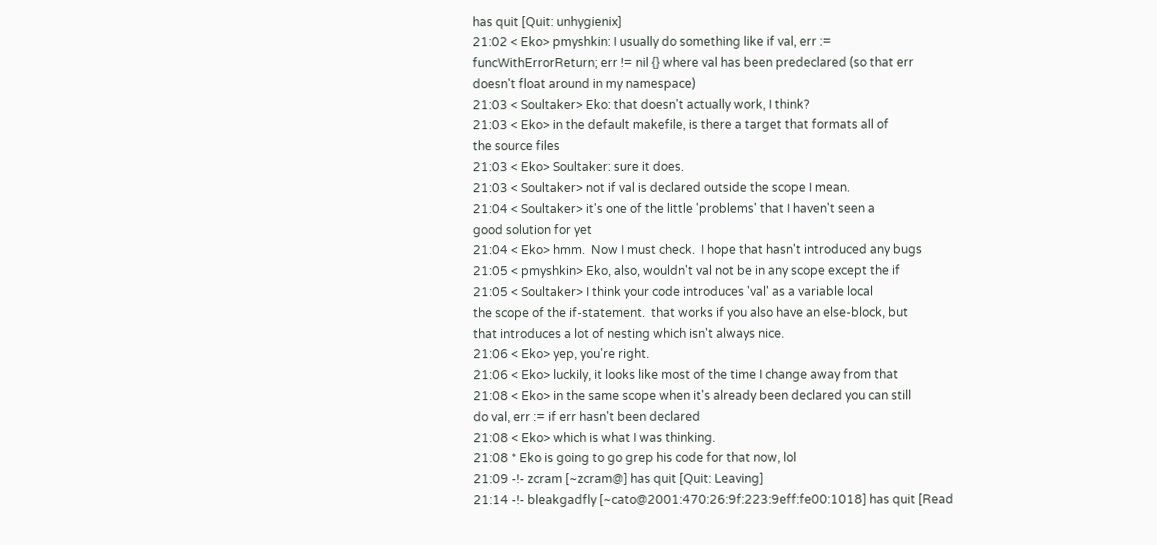has quit [Quit: unhygienix]
21:02 < Eko> pmyshkin: I usually do something like if val, err :=
funcWithErrorReturn; err != nil {} where val has been predeclared (so that err
doesn't float around in my namespace)
21:03 < Soultaker> Eko: that doesn't actually work, I think?
21:03 < Eko> in the default makefile, is there a target that formats all of
the source files
21:03 < Eko> Soultaker: sure it does.
21:03 < Soultaker> not if val is declared outside the scope I mean.
21:04 < Soultaker> it's one of the little 'problems' that I haven't seen a
good solution for yet
21:04 < Eko> hmm.  Now I must check.  I hope that hasn't introduced any bugs
21:05 < pmyshkin> Eko, also, wouldn't val not be in any scope except the if
21:05 < Soultaker> I think your code introduces 'val' as a variable local
the scope of the if-statement.  that works if you also have an else-block, but
that introduces a lot of nesting which isn't always nice.
21:06 < Eko> yep, you're right.
21:06 < Eko> luckily, it looks like most of the time I change away from that
21:08 < Eko> in the same scope when it's already been declared you can still
do val, err := if err hasn't been declared
21:08 < Eko> which is what I was thinking.
21:08 * Eko is going to go grep his code for that now, lol
21:09 -!- zcram [~zcram@] has quit [Quit: Leaving]
21:14 -!- bleakgadfly [~cato@2001:470:26:9f:223:9eff:fe00:1018] has quit [Read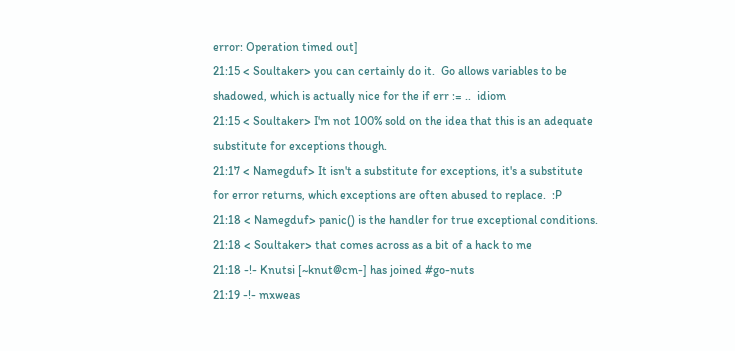error: Operation timed out]
21:15 < Soultaker> you can certainly do it.  Go allows variables to be
shadowed, which is actually nice for the if err := ..  idiom
21:15 < Soultaker> I'm not 100% sold on the idea that this is an adequate
substitute for exceptions though.
21:17 < Namegduf> It isn't a substitute for exceptions, it's a substitute
for error returns, which exceptions are often abused to replace.  :P
21:18 < Namegduf> panic() is the handler for true exceptional conditions.
21:18 < Soultaker> that comes across as a bit of a hack to me
21:18 -!- Knutsi [~knut@cm-] has joined #go-nuts
21:19 -!- mxweas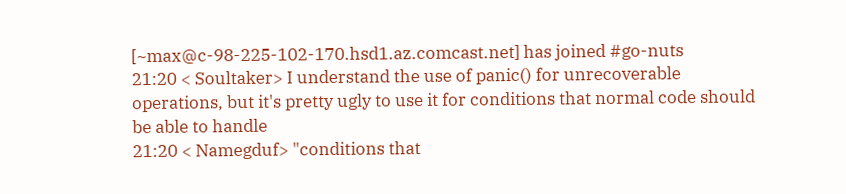[~max@c-98-225-102-170.hsd1.az.comcast.net] has joined #go-nuts
21:20 < Soultaker> I understand the use of panic() for unrecoverable
operations, but it's pretty ugly to use it for conditions that normal code should
be able to handle
21:20 < Namegduf> "conditions that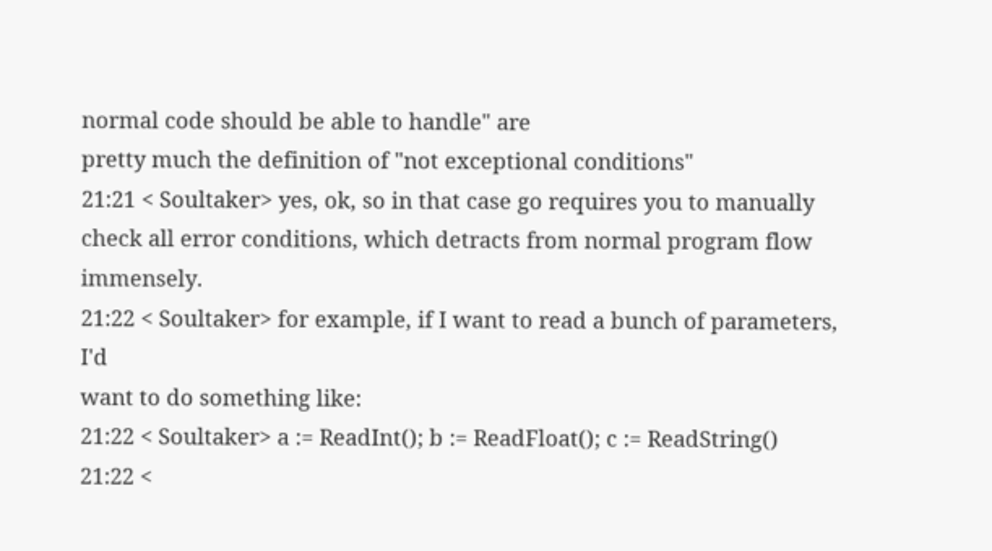normal code should be able to handle" are
pretty much the definition of "not exceptional conditions"
21:21 < Soultaker> yes, ok, so in that case go requires you to manually
check all error conditions, which detracts from normal program flow immensely.
21:22 < Soultaker> for example, if I want to read a bunch of parameters, I'd
want to do something like:
21:22 < Soultaker> a := ReadInt(); b := ReadFloat(); c := ReadString()
21:22 <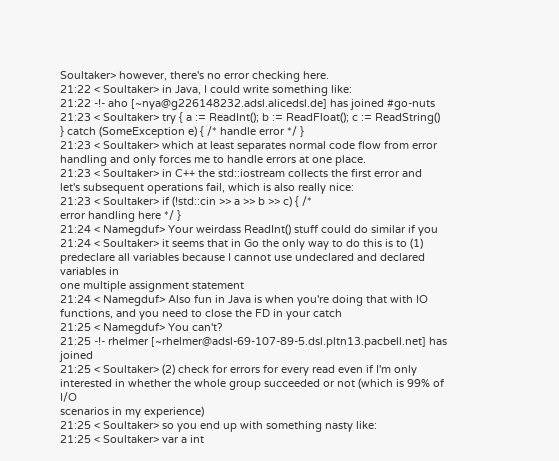Soultaker> however, there's no error checking here.
21:22 < Soultaker> in Java, I could write something like:
21:22 -!- aho [~nya@g226148232.adsl.alicedsl.de] has joined #go-nuts
21:23 < Soultaker> try { a := ReadInt(); b := ReadFloat(); c := ReadString()
} catch (SomeException e) { /* handle error */ }
21:23 < Soultaker> which at least separates normal code flow from error
handling and only forces me to handle errors at one place.
21:23 < Soultaker> in C++ the std::iostream collects the first error and
let's subsequent operations fail, which is also really nice:
21:23 < Soultaker> if (!std::cin >> a >> b >> c) { /*
error handling here */ }
21:24 < Namegduf> Your weirdass ReadInt() stuff could do similar if you
21:24 < Soultaker> it seems that in Go the only way to do this is to (1)
predeclare all variables because I cannot use undeclared and declared variables in
one multiple assignment statement
21:24 < Namegduf> Also fun in Java is when you're doing that with IO
functions, and you need to close the FD in your catch
21:25 < Namegduf> You can't?
21:25 -!- rhelmer [~rhelmer@adsl-69-107-89-5.dsl.pltn13.pacbell.net] has joined
21:25 < Soultaker> (2) check for errors for every read even if I'm only
interested in whether the whole group succeeded or not (which is 99% of I/O
scenarios in my experience)
21:25 < Soultaker> so you end up with something nasty like:
21:25 < Soultaker> var a int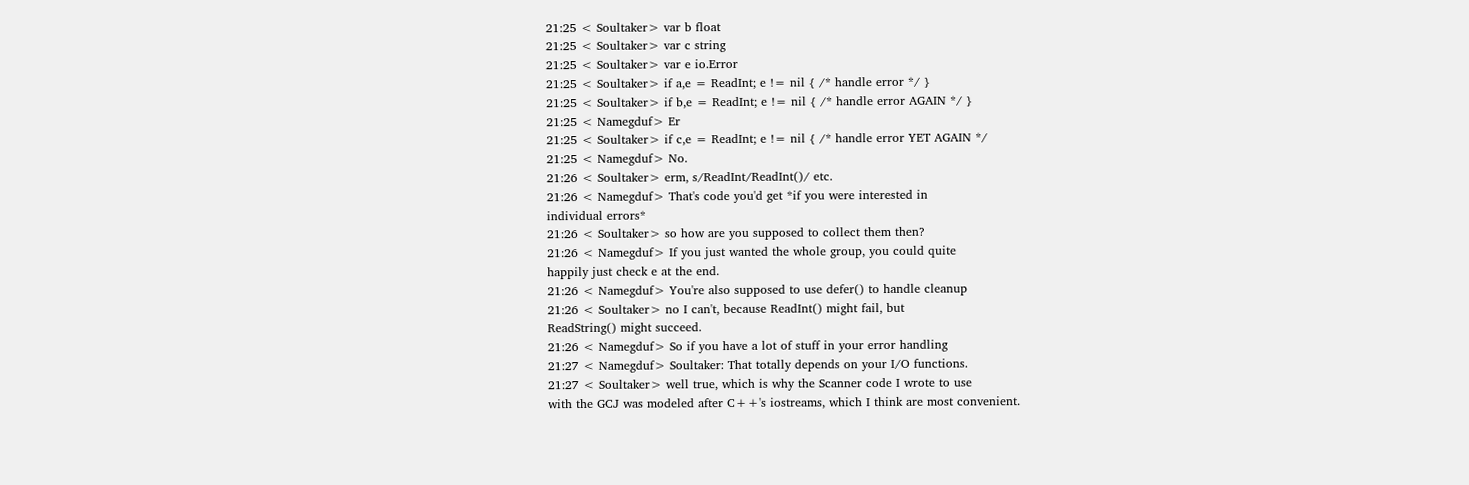21:25 < Soultaker> var b float
21:25 < Soultaker> var c string
21:25 < Soultaker> var e io.Error
21:25 < Soultaker> if a,e = ReadInt; e != nil { /* handle error */ }
21:25 < Soultaker> if b,e = ReadInt; e != nil { /* handle error AGAIN */ }
21:25 < Namegduf> Er
21:25 < Soultaker> if c,e = ReadInt; e != nil { /* handle error YET AGAIN */
21:25 < Namegduf> No.
21:26 < Soultaker> erm, s/ReadInt/ReadInt()/ etc.
21:26 < Namegduf> That's code you'd get *if you were interested in
individual errors*
21:26 < Soultaker> so how are you supposed to collect them then?
21:26 < Namegduf> If you just wanted the whole group, you could quite
happily just check e at the end.
21:26 < Namegduf> You're also supposed to use defer() to handle cleanup
21:26 < Soultaker> no I can't, because ReadInt() might fail, but
ReadString() might succeed.
21:26 < Namegduf> So if you have a lot of stuff in your error handling
21:27 < Namegduf> Soultaker: That totally depends on your I/O functions.
21:27 < Soultaker> well true, which is why the Scanner code I wrote to use
with the GCJ was modeled after C++'s iostreams, which I think are most convenient.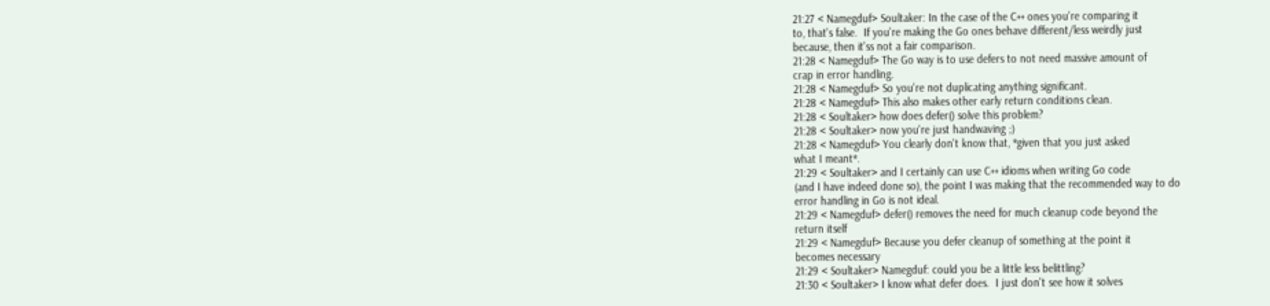21:27 < Namegduf> Soultaker: In the case of the C++ ones you're comparing it
to, that's false.  If you're making the Go ones behave different/less weirdly just
because, then it'ss not a fair comparison.
21:28 < Namegduf> The Go way is to use defers to not need massive amount of
crap in error handling.
21:28 < Namegduf> So you're not duplicating anything significant.
21:28 < Namegduf> This also makes other early return conditions clean.
21:28 < Soultaker> how does defer() solve this problem?
21:28 < Soultaker> now you're just handwaving ;)
21:28 < Namegduf> You clearly don't know that, *given that you just asked
what I meant*.
21:29 < Soultaker> and I certainly can use C++ idioms when writing Go code
(and I have indeed done so), the point I was making that the recommended way to do
error handling in Go is not ideal.
21:29 < Namegduf> defer() removes the need for much cleanup code beyond the
return itself
21:29 < Namegduf> Because you defer cleanup of something at the point it
becomes necessary
21:29 < Soultaker> Namegduf: could you be a little less belittling?
21:30 < Soultaker> I know what defer does.  I just don't see how it solves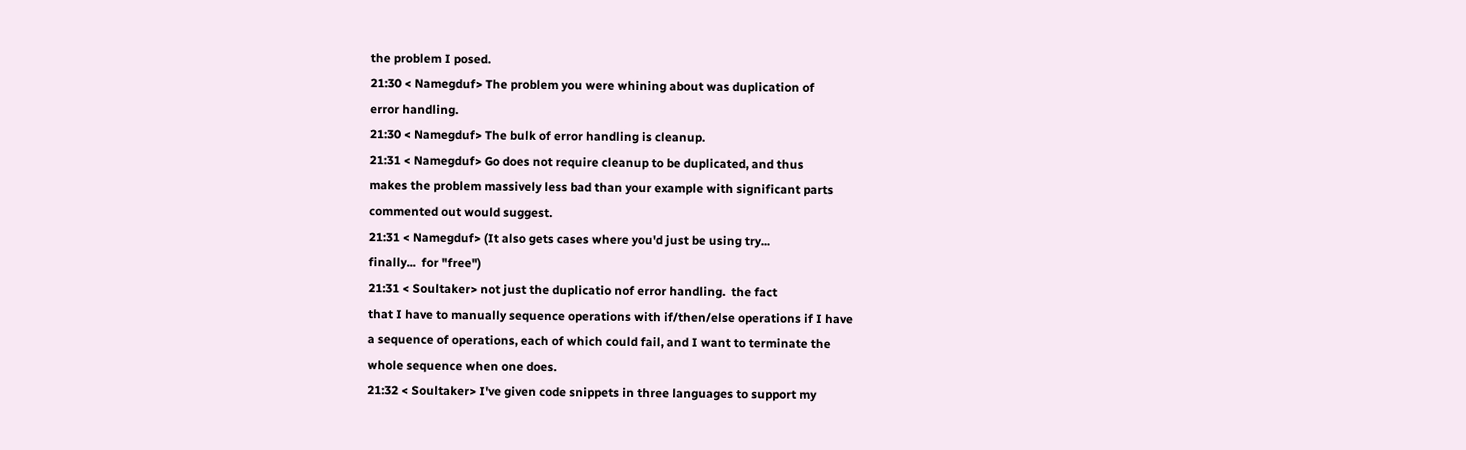the problem I posed.
21:30 < Namegduf> The problem you were whining about was duplication of
error handling.
21:30 < Namegduf> The bulk of error handling is cleanup.
21:31 < Namegduf> Go does not require cleanup to be duplicated, and thus
makes the problem massively less bad than your example with significant parts
commented out would suggest.
21:31 < Namegduf> (It also gets cases where you'd just be using try...
finally...  for "free")
21:31 < Soultaker> not just the duplicatio nof error handling.  the fact
that I have to manually sequence operations with if/then/else operations if I have
a sequence of operations, each of which could fail, and I want to terminate the
whole sequence when one does.
21:32 < Soultaker> I've given code snippets in three languages to support my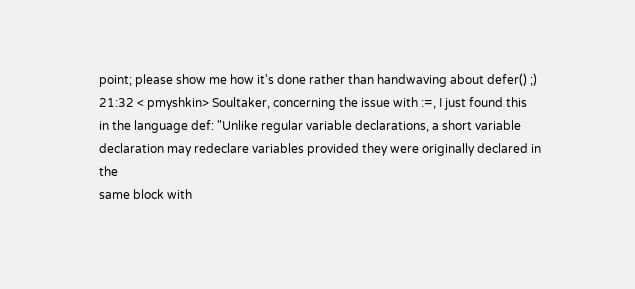point; please show me how it's done rather than handwaving about defer() ;)
21:32 < pmyshkin> Soultaker, concerning the issue with :=, I just found this
in the language def: "Unlike regular variable declarations, a short variable
declaration may redeclare variables provided they were originally declared in the
same block with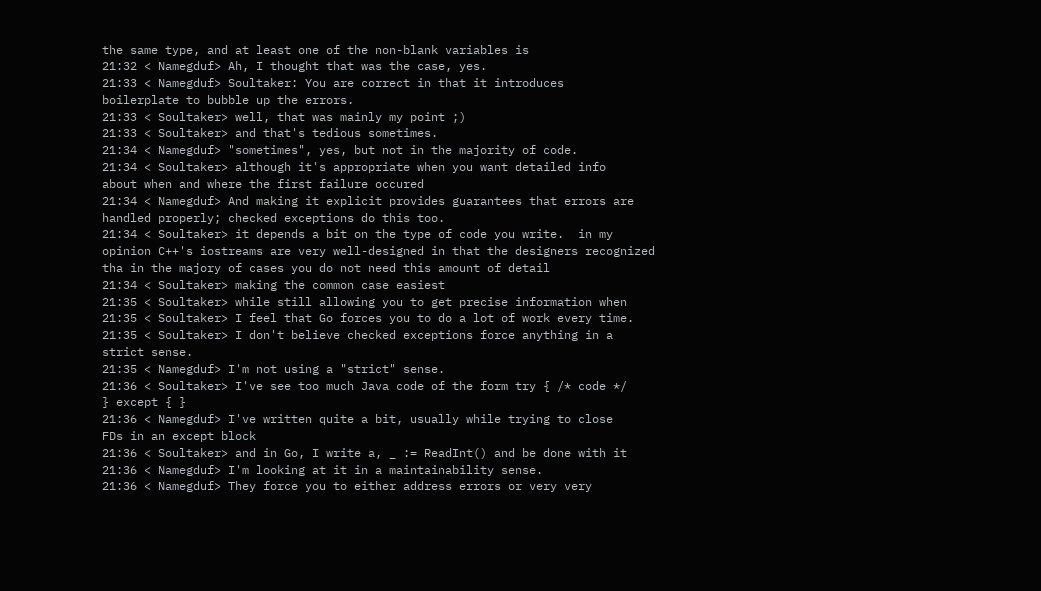the same type, and at least one of the non-blank variables is
21:32 < Namegduf> Ah, I thought that was the case, yes.
21:33 < Namegduf> Soultaker: You are correct in that it introduces
boilerplate to bubble up the errors.
21:33 < Soultaker> well, that was mainly my point ;)
21:33 < Soultaker> and that's tedious sometimes.
21:34 < Namegduf> "sometimes", yes, but not in the majority of code.
21:34 < Soultaker> although it's appropriate when you want detailed info
about when and where the first failure occured
21:34 < Namegduf> And making it explicit provides guarantees that errors are
handled properly; checked exceptions do this too.
21:34 < Soultaker> it depends a bit on the type of code you write.  in my
opinion C++'s iostreams are very well-designed in that the designers recognized
tha in the majory of cases you do not need this amount of detail
21:34 < Soultaker> making the common case easiest
21:35 < Soultaker> while still allowing you to get precise information when
21:35 < Soultaker> I feel that Go forces you to do a lot of work every time.
21:35 < Soultaker> I don't believe checked exceptions force anything in a
strict sense.
21:35 < Namegduf> I'm not using a "strict" sense.
21:36 < Soultaker> I've see too much Java code of the form try { /* code */
} except { }
21:36 < Namegduf> I've written quite a bit, usually while trying to close
FDs in an except block
21:36 < Soultaker> and in Go, I write a, _ := ReadInt() and be done with it
21:36 < Namegduf> I'm looking at it in a maintainability sense.
21:36 < Namegduf> They force you to either address errors or very very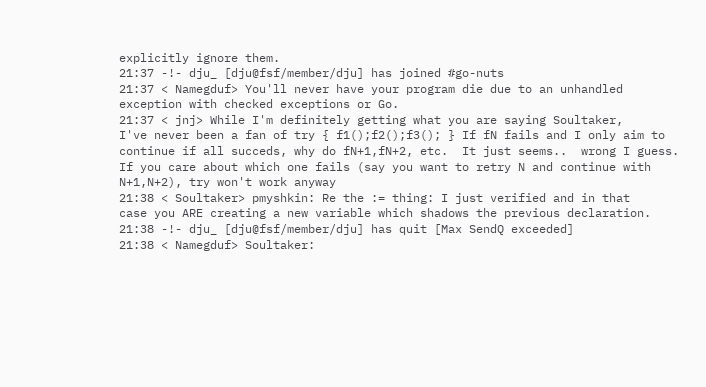explicitly ignore them.
21:37 -!- dju_ [dju@fsf/member/dju] has joined #go-nuts
21:37 < Namegduf> You'll never have your program die due to an unhandled
exception with checked exceptions or Go.
21:37 < jnj> While I'm definitely getting what you are saying Soultaker,
I've never been a fan of try { f1();f2();f3(); } If fN fails and I only aim to
continue if all succeds, why do fN+1,fN+2, etc.  It just seems..  wrong I guess.
If you care about which one fails (say you want to retry N and continue with
N+1,N+2), try won't work anyway
21:38 < Soultaker> pmyshkin: Re the := thing: I just verified and in that
case you ARE creating a new variable which shadows the previous declaration.
21:38 -!- dju_ [dju@fsf/member/dju] has quit [Max SendQ exceeded]
21:38 < Namegduf> Soultaker: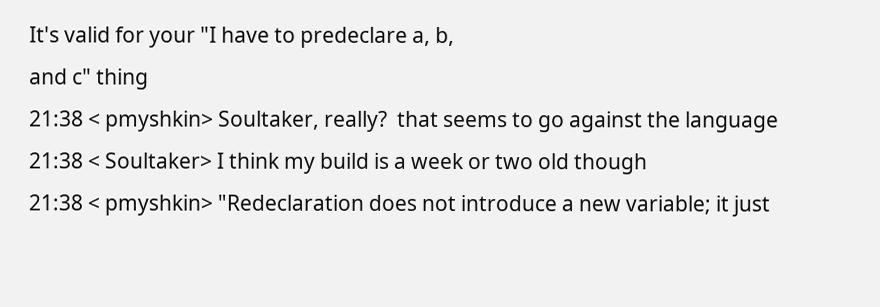It's valid for your "I have to predeclare a, b,
and c" thing
21:38 < pmyshkin> Soultaker, really?  that seems to go against the language
21:38 < Soultaker> I think my build is a week or two old though
21:38 < pmyshkin> "Redeclaration does not introduce a new variable; it just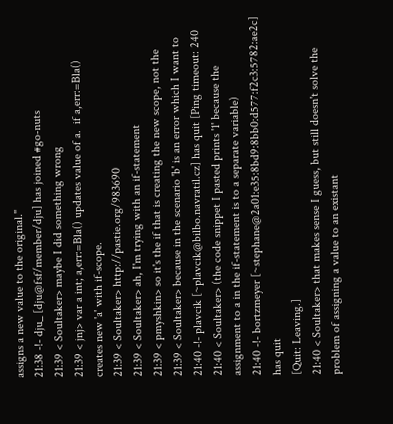assigns a new value to the original."
21:38 -!- dju_ [dju@fsf/member/dju] has joined #go-nuts
21:39 < Soultaker> maybe I did something wrong
21:39 < jnj> var a int; a,err:=Bla() updates value of a.  if a,err:=Bla()
creates new 'a' with if-scope.
21:39 < Soultaker> http://pastie.org/983690
21:39 < Soultaker> ah, I'm trying with an if-statement
21:39 < pmyshkin> so it's the if that is creating the new scope, not the
21:39 < Soultaker> because in the scenario 'b' is an error which I want to
21:40 -!- plavcik [~plavcik@bilbo.navratil.cz] has quit [Ping timeout: 240
21:40 < Soultaker> (the code snippet I pasted prints '1' because the
assignment to a in the if-statement is to a separate variable)
21:40 -!- bortzmeyer [~stephane@2a01:e35:8bd9:8bb0:d577:f2c3:5782:ae2c] has quit
[Quit: Leaving.]
21:40 < Soultaker> that makes sense I guess, but still doesn't solve the
problem of assigning a value to an existant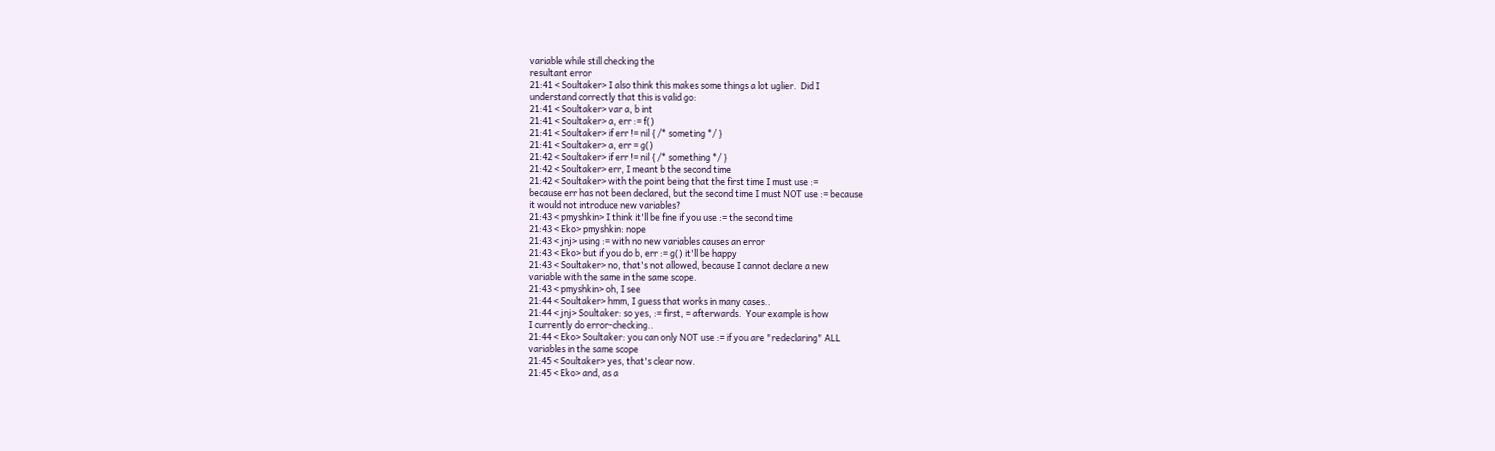variable while still checking the
resultant error
21:41 < Soultaker> I also think this makes some things a lot uglier.  Did I
understand correctly that this is valid go:
21:41 < Soultaker> var a, b int
21:41 < Soultaker> a, err := f()
21:41 < Soultaker> if err != nil { /* someting */ }
21:41 < Soultaker> a, err = g()
21:42 < Soultaker> if err != nil { /* something */ }
21:42 < Soultaker> err, I meant b the second time
21:42 < Soultaker> with the point being that the first time I must use :=
because err has not been declared, but the second time I must NOT use := because
it would not introduce new variables?
21:43 < pmyshkin> I think it'll be fine if you use := the second time
21:43 < Eko> pmyshkin: nope
21:43 < jnj> using := with no new variables causes an error
21:43 < Eko> but if you do b, err := g() it'll be happy
21:43 < Soultaker> no, that's not allowed, because I cannot declare a new
variable with the same in the same scope.
21:43 < pmyshkin> oh, I see
21:44 < Soultaker> hmm, I guess that works in many cases..
21:44 < jnj> Soultaker: so yes, := first, = afterwards.  Your example is how
I currently do error-checking..
21:44 < Eko> Soultaker: you can only NOT use := if you are "redeclaring" ALL
variables in the same scope
21:45 < Soultaker> yes, that's clear now.
21:45 < Eko> and, as a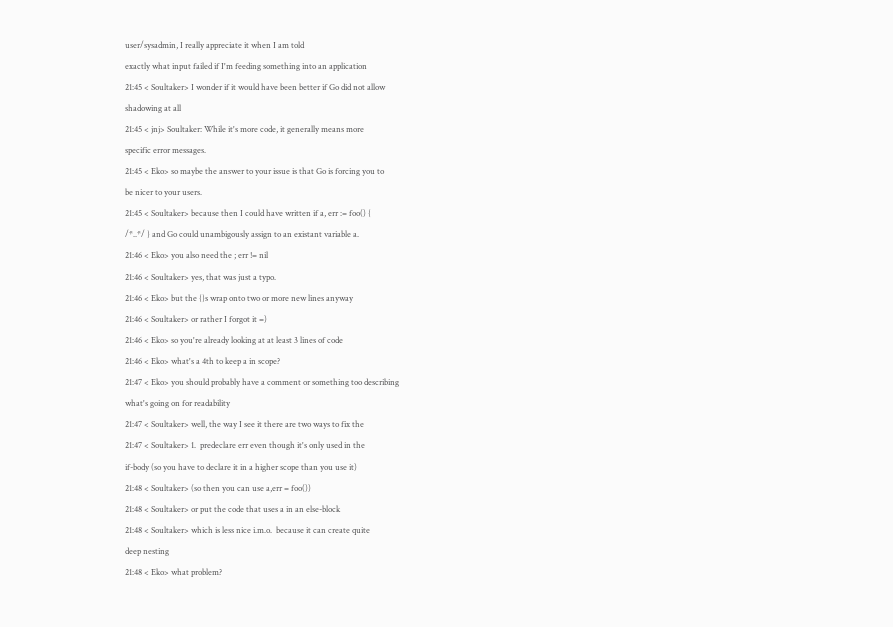user/sysadmin, I really appreciate it when I am told
exactly what input failed if I'm feeding something into an application
21:45 < Soultaker> I wonder if it would have been better if Go did not allow
shadowing at all
21:45 < jnj> Soultaker: While it's more code, it generally means more
specific error messages.
21:45 < Eko> so maybe the answer to your issue is that Go is forcing you to
be nicer to your users.
21:45 < Soultaker> because then I could have written if a, err := foo() {
/*..*/ } and Go could unambigously assign to an existant variable a.
21:46 < Eko> you also need the ; err != nil
21:46 < Soultaker> yes, that was just a typo.
21:46 < Eko> but the {}s wrap onto two or more new lines anyway
21:46 < Soultaker> or rather I forgot it =)
21:46 < Eko> so you're already looking at at least 3 lines of code
21:46 < Eko> what's a 4th to keep a in scope?
21:47 < Eko> you should probably have a comment or something too describing
what's going on for readability
21:47 < Soultaker> well, the way I see it there are two ways to fix the
21:47 < Soultaker> 1.  predeclare err even though it's only used in the
if-body (so you have to declare it in a higher scope than you use it)
21:48 < Soultaker> (so then you can use a,err = foo())
21:48 < Soultaker> or put the code that uses a in an else-block
21:48 < Soultaker> which is less nice i.m.o.  because it can create quite
deep nesting
21:48 < Eko> what problem?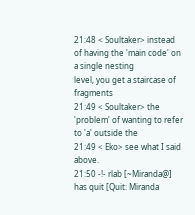21:48 < Soultaker> instead of having the 'main code' on a single nesting
level, you get a staircase of fragments
21:49 < Soultaker> the 'problem' of wanting to refer to 'a' outside the
21:49 < Eko> see what I said above.
21:50 -!- rlab [~Miranda@] has quit [Quit: Miranda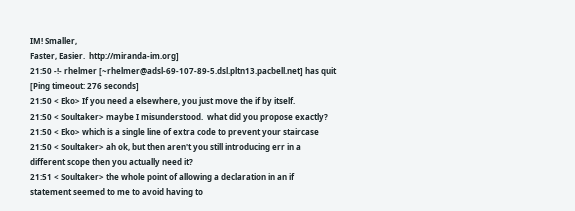IM! Smaller,
Faster, Easier.  http://miranda-im.org]
21:50 -!- rhelmer [~rhelmer@adsl-69-107-89-5.dsl.pltn13.pacbell.net] has quit
[Ping timeout: 276 seconds]
21:50 < Eko> If you need a elsewhere, you just move the if by itself.
21:50 < Soultaker> maybe I misunderstood.  what did you propose exactly?
21:50 < Eko> which is a single line of extra code to prevent your staircase
21:50 < Soultaker> ah ok, but then aren't you still introducing err in a
different scope then you actually need it?
21:51 < Soultaker> the whole point of allowing a declaration in an if
statement seemed to me to avoid having to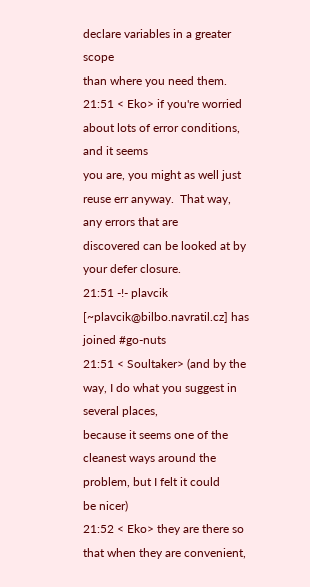declare variables in a greater scope
than where you need them.
21:51 < Eko> if you're worried about lots of error conditions, and it seems
you are, you might as well just reuse err anyway.  That way, any errors that are
discovered can be looked at by your defer closure.
21:51 -!- plavcik [~plavcik@bilbo.navratil.cz] has joined #go-nuts
21:51 < Soultaker> (and by the way, I do what you suggest in several places,
because it seems one of the cleanest ways around the problem, but I felt it could
be nicer)
21:52 < Eko> they are there so that when they are convenient,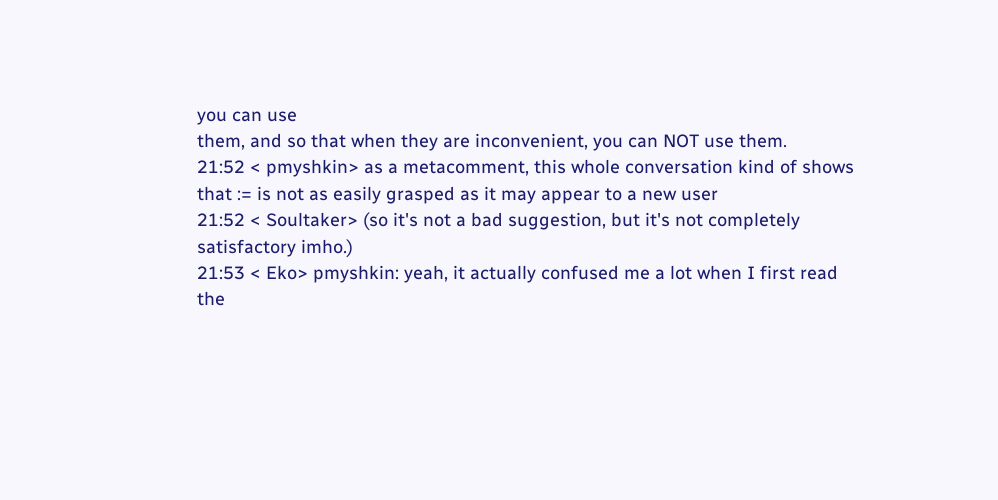you can use
them, and so that when they are inconvenient, you can NOT use them.
21:52 < pmyshkin> as a metacomment, this whole conversation kind of shows
that := is not as easily grasped as it may appear to a new user
21:52 < Soultaker> (so it's not a bad suggestion, but it's not completely
satisfactory imho.)
21:53 < Eko> pmyshkin: yeah, it actually confused me a lot when I first read
the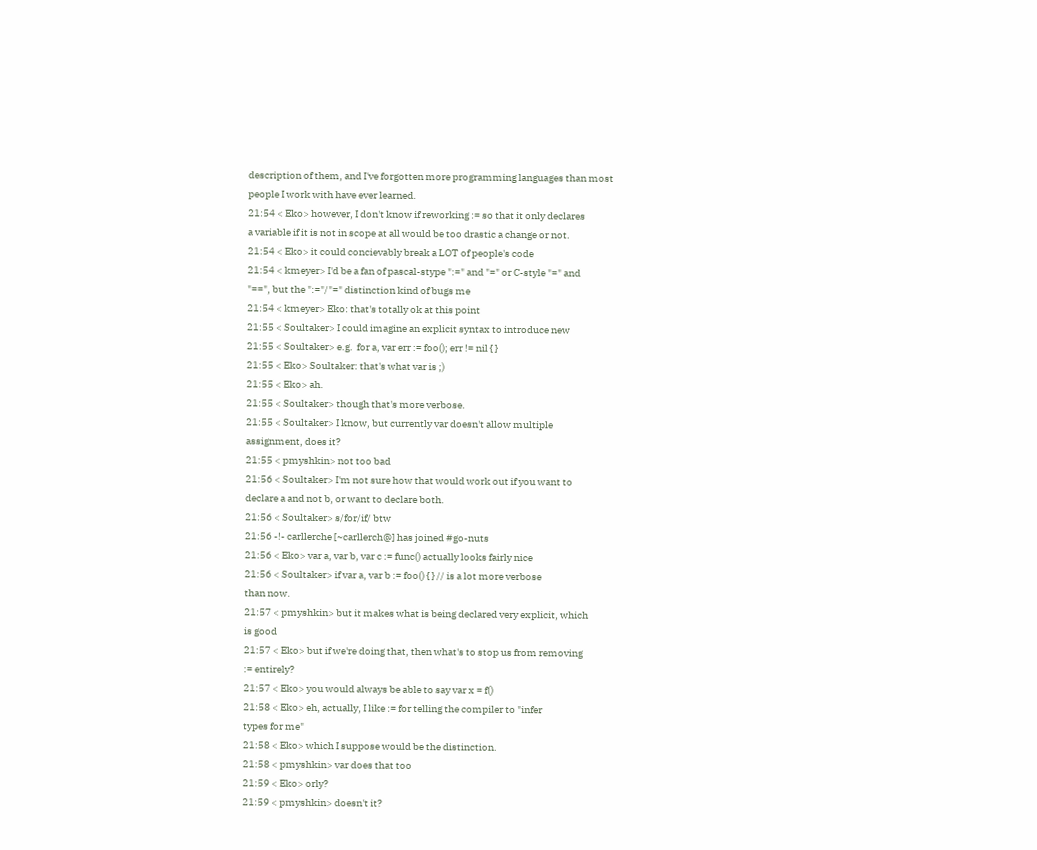description of them, and I've forgotten more programming languages than most
people I work with have ever learned.
21:54 < Eko> however, I don't know if reworking := so that it only declares
a variable if it is not in scope at all would be too drastic a change or not.
21:54 < Eko> it could concievably break a LOT of people's code
21:54 < kmeyer> I'd be a fan of pascal-stype ":=" and "=" or C-style "=" and
"==", but the ":="/"=" distinction kind of bugs me
21:54 < kmeyer> Eko: that's totally ok at this point
21:55 < Soultaker> I could imagine an explicit syntax to introduce new
21:55 < Soultaker> e.g.  for a, var err := foo(); err != nil { }
21:55 < Eko> Soultaker: that's what var is ;)
21:55 < Eko> ah.
21:55 < Soultaker> though that's more verbose.
21:55 < Soultaker> I know, but currently var doesn't allow multiple
assignment, does it?
21:55 < pmyshkin> not too bad
21:56 < Soultaker> I'm not sure how that would work out if you want to
declare a and not b, or want to declare both.
21:56 < Soultaker> s/for/if/ btw
21:56 -!- carllerche [~carllerch@] has joined #go-nuts
21:56 < Eko> var a, var b, var c := func() actually looks fairly nice
21:56 < Soultaker> if var a, var b := foo() { } // is a lot more verbose
than now.
21:57 < pmyshkin> but it makes what is being declared very explicit, which
is good
21:57 < Eko> but if we're doing that, then what's to stop us from removing
:= entirely?
21:57 < Eko> you would always be able to say var x = f()
21:58 < Eko> eh, actually, I like := for telling the compiler to "infer
types for me"
21:58 < Eko> which I suppose would be the distinction.
21:58 < pmyshkin> var does that too
21:59 < Eko> orly?
21:59 < pmyshkin> doesn't it?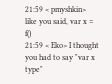21:59 < pmyshkin> like you said, var x = f()
21:59 < Eko> I thought you had to say "var x type"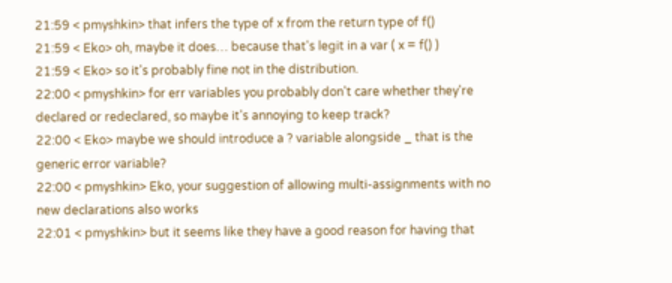21:59 < pmyshkin> that infers the type of x from the return type of f()
21:59 < Eko> oh, maybe it does… because that's legit in a var ( x = f() )
21:59 < Eko> so it's probably fine not in the distribution.
22:00 < pmyshkin> for err variables you probably don't care whether they're
declared or redeclared, so maybe it's annoying to keep track?
22:00 < Eko> maybe we should introduce a ? variable alongside _ that is the
generic error variable?
22:00 < pmyshkin> Eko, your suggestion of allowing multi-assignments with no
new declarations also works
22:01 < pmyshkin> but it seems like they have a good reason for having that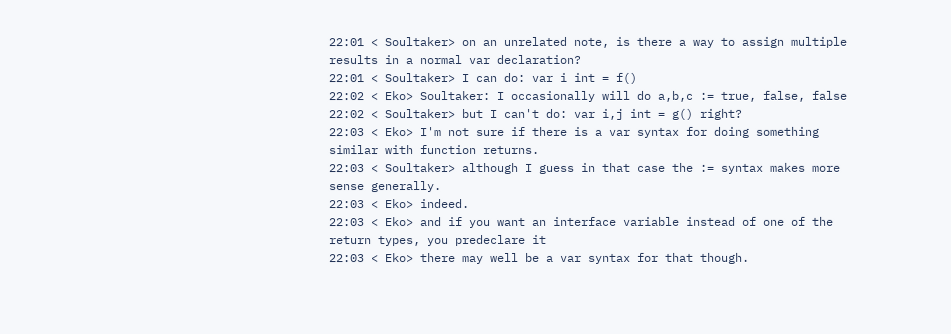22:01 < Soultaker> on an unrelated note, is there a way to assign multiple
results in a normal var declaration?
22:01 < Soultaker> I can do: var i int = f()
22:02 < Eko> Soultaker: I occasionally will do a,b,c := true, false, false
22:02 < Soultaker> but I can't do: var i,j int = g() right?
22:03 < Eko> I'm not sure if there is a var syntax for doing something
similar with function returns.
22:03 < Soultaker> although I guess in that case the := syntax makes more
sense generally.
22:03 < Eko> indeed.
22:03 < Eko> and if you want an interface variable instead of one of the
return types, you predeclare it
22:03 < Eko> there may well be a var syntax for that though.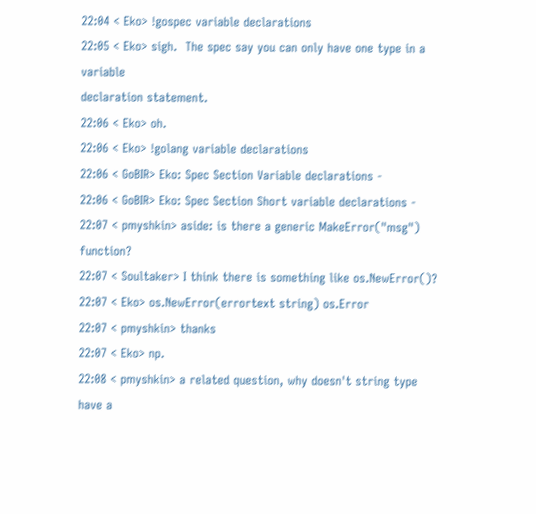22:04 < Eko> !gospec variable declarations
22:05 < Eko> sigh.  The spec say you can only have one type in a variable
declaration statement.
22:06 < Eko> oh.
22:06 < Eko> !golang variable declarations
22:06 < GoBIR> Eko: Spec Section Variable declarations -
22:06 < GoBIR> Eko: Spec Section Short variable declarations -
22:07 < pmyshkin> aside: is there a generic MakeError("msg") function?
22:07 < Soultaker> I think there is something like os.NewError()?
22:07 < Eko> os.NewError(errortext string) os.Error
22:07 < pmyshkin> thanks
22:07 < Eko> np.
22:08 < pmyshkin> a related question, why doesn't string type have a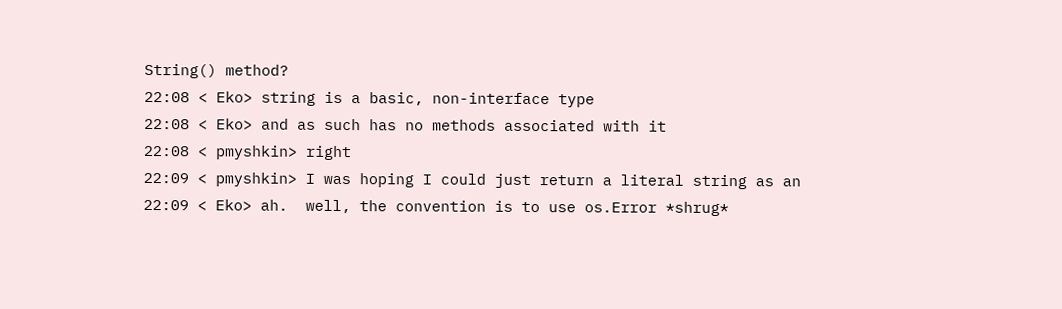String() method?
22:08 < Eko> string is a basic, non-interface type
22:08 < Eko> and as such has no methods associated with it
22:08 < pmyshkin> right
22:09 < pmyshkin> I was hoping I could just return a literal string as an
22:09 < Eko> ah.  well, the convention is to use os.Error *shrug*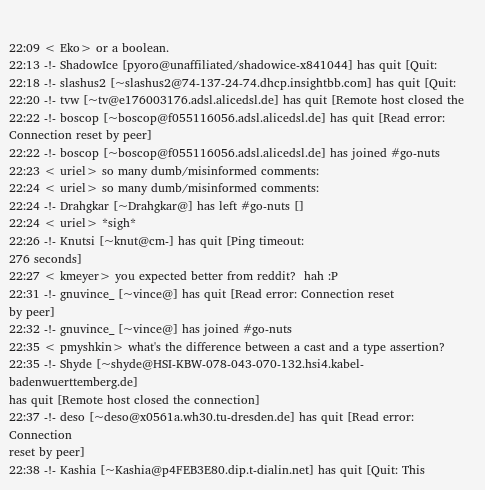22:09 < Eko> or a boolean.
22:13 -!- ShadowIce [pyoro@unaffiliated/shadowice-x841044] has quit [Quit:
22:18 -!- slashus2 [~slashus2@74-137-24-74.dhcp.insightbb.com] has quit [Quit:
22:20 -!- tvw [~tv@e176003176.adsl.alicedsl.de] has quit [Remote host closed the
22:22 -!- boscop [~boscop@f055116056.adsl.alicedsl.de] has quit [Read error:
Connection reset by peer]
22:22 -!- boscop [~boscop@f055116056.adsl.alicedsl.de] has joined #go-nuts
22:23 < uriel> so many dumb/misinformed comments:
22:24 < uriel> so many dumb/misinformed comments:
22:24 -!- Drahgkar [~Drahgkar@] has left #go-nuts []
22:24 < uriel> *sigh*
22:26 -!- Knutsi [~knut@cm-] has quit [Ping timeout:
276 seconds]
22:27 < kmeyer> you expected better from reddit?  hah :P
22:31 -!- gnuvince_ [~vince@] has quit [Read error: Connection reset
by peer]
22:32 -!- gnuvince_ [~vince@] has joined #go-nuts
22:35 < pmyshkin> what's the difference between a cast and a type assertion?
22:35 -!- Shyde [~shyde@HSI-KBW-078-043-070-132.hsi4.kabel-badenwuerttemberg.de]
has quit [Remote host closed the connection]
22:37 -!- deso [~deso@x0561a.wh30.tu-dresden.de] has quit [Read error: Connection
reset by peer]
22:38 -!- Kashia [~Kashia@p4FEB3E80.dip.t-dialin.net] has quit [Quit: This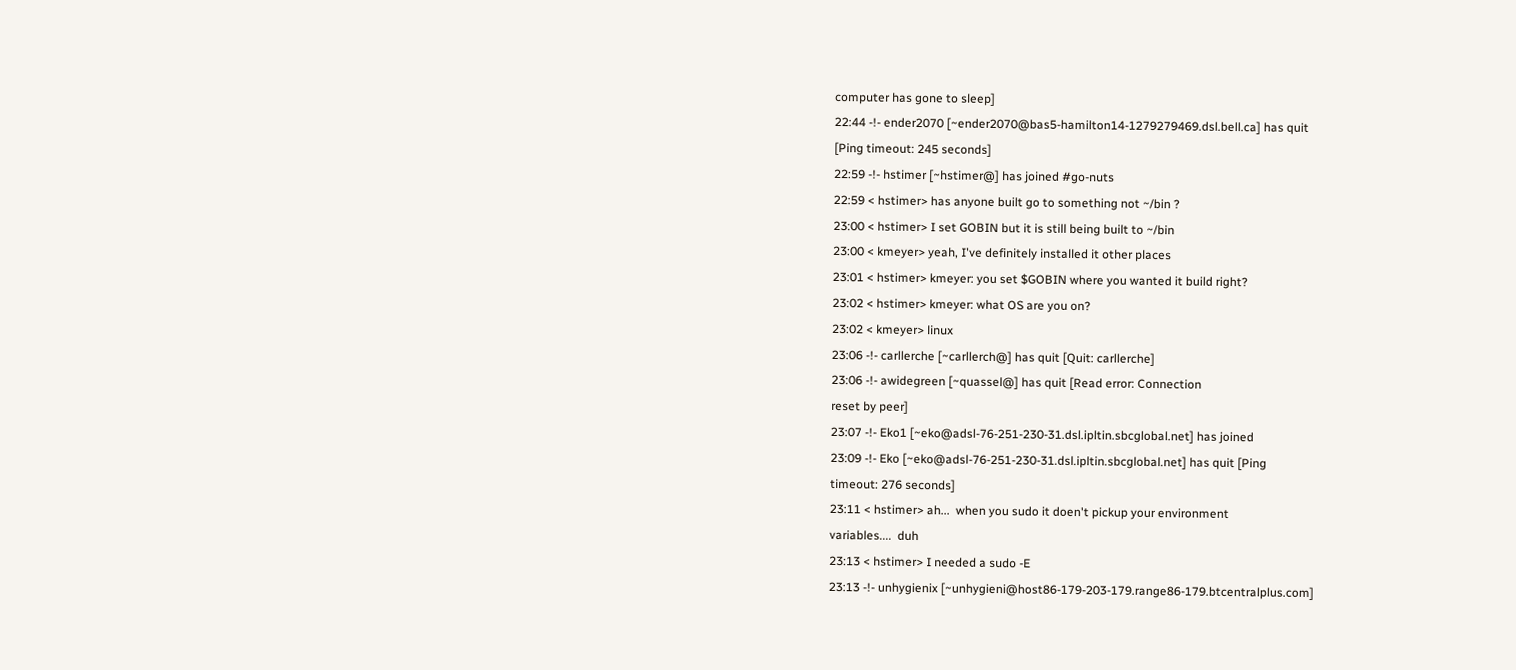computer has gone to sleep]
22:44 -!- ender2070 [~ender2070@bas5-hamilton14-1279279469.dsl.bell.ca] has quit
[Ping timeout: 245 seconds]
22:59 -!- hstimer [~hstimer@] has joined #go-nuts
22:59 < hstimer> has anyone built go to something not ~/bin ?
23:00 < hstimer> I set GOBIN but it is still being built to ~/bin
23:00 < kmeyer> yeah, I've definitely installed it other places
23:01 < hstimer> kmeyer: you set $GOBIN where you wanted it build right?
23:02 < hstimer> kmeyer: what OS are you on?
23:02 < kmeyer> linux
23:06 -!- carllerche [~carllerch@] has quit [Quit: carllerche]
23:06 -!- awidegreen [~quassel@] has quit [Read error: Connection
reset by peer]
23:07 -!- Eko1 [~eko@adsl-76-251-230-31.dsl.ipltin.sbcglobal.net] has joined
23:09 -!- Eko [~eko@adsl-76-251-230-31.dsl.ipltin.sbcglobal.net] has quit [Ping
timeout: 276 seconds]
23:11 < hstimer> ah...  when you sudo it doen't pickup your environment
variables....  duh
23:13 < hstimer> I needed a sudo -E
23:13 -!- unhygienix [~unhygieni@host86-179-203-179.range86-179.btcentralplus.com]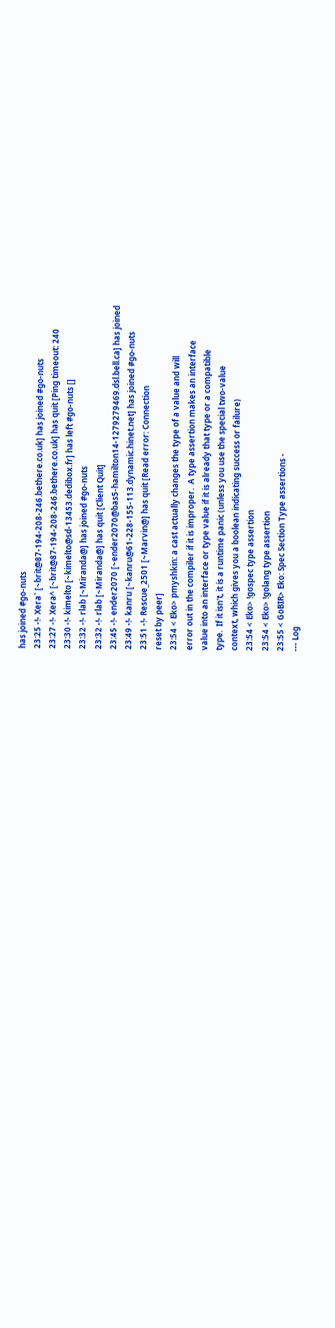has joined #go-nuts
23:25 -!- Xera` [~brit@87-194-208-246.bethere.co.uk] has joined #go-nuts
23:27 -!- Xera^ [~brit@87-194-208-246.bethere.co.uk] has quit [Ping timeout: 240
23:30 -!- kimelto [~kimelto@sd-13453.dedibox.fr] has left #go-nuts []
23:32 -!- rlab [~Miranda@] has joined #go-nuts
23:32 -!- rlab [~Miranda@] has quit [Client Quit]
23:45 -!- ender2070 [~ender2070@bas5-hamilton14-1279279469.dsl.bell.ca] has joined
23:49 -!- kanru [~kanru@61-228-155-113.dynamic.hinet.net] has joined #go-nuts
23:51 -!- Rescue_2501 [~Marvin@] has quit [Read error: Connection
reset by peer]
23:54 < Eko> pmyshkin: a cast actually changes the type of a value and will
error out in the compiler if it is improper.  A type assertion makes an interface
value into an interface or type value if it is already that type or a compatible
type.  If it isn't, it is a runtime panic (unless you use the special two-value
context, which gives you a boolean indicating success or failure)
23:54 < Eko> !gospec type assertion
23:54 < Eko> !golang type assertion
23:55 < GoBIR> Eko: Spec Section Type assertions -
--- Log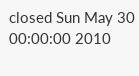closed Sun May 30 00:00:00 2010